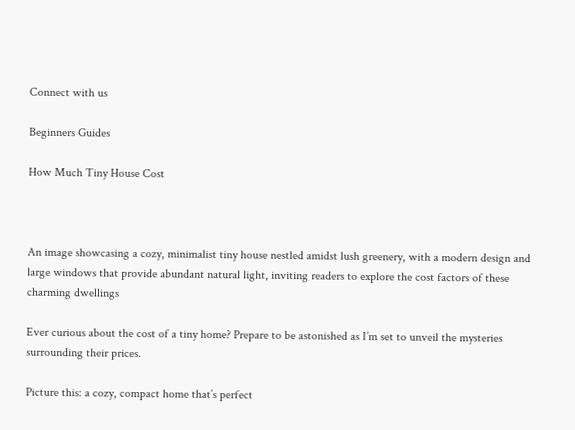Connect with us

Beginners Guides

How Much Tiny House Cost



An image showcasing a cozy, minimalist tiny house nestled amidst lush greenery, with a modern design and large windows that provide abundant natural light, inviting readers to explore the cost factors of these charming dwellings

Ever curious about the cost of a tiny home? Prepare to be astonished as I’m set to unveil the mysteries surrounding their prices.

Picture this: a cozy, compact home that’s perfect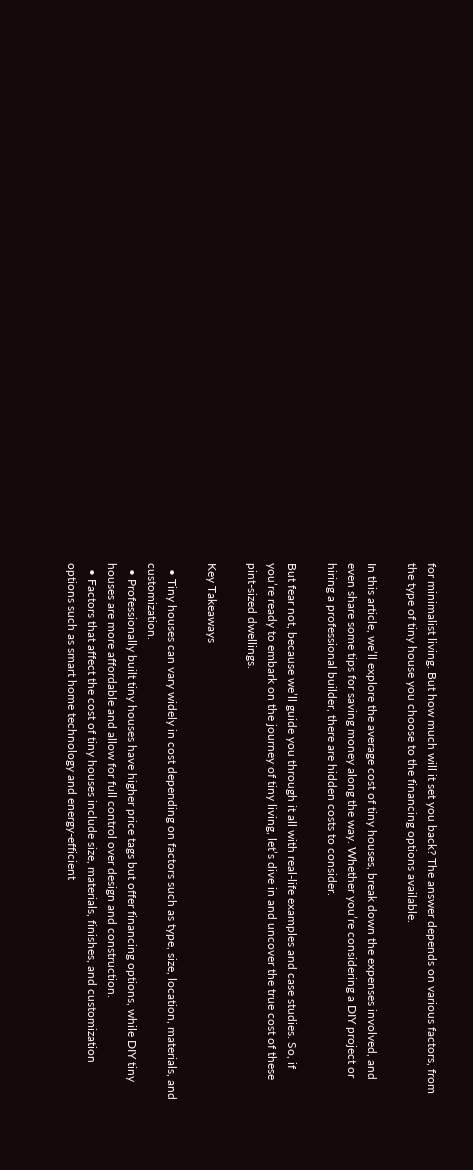for minimalist living. But how much will it set you back? The answer depends on various factors, from the type of tiny house you choose to the financing options available.

In this article, we’ll explore the average cost of tiny houses, break down the expenses involved, and even share some tips for saving money along the way. Whether you’re considering a DIY project or hiring a professional builder, there are hidden costs to consider.

But fear not, because we’ll guide you through it all with real-life examples and case studies. So, if you’re ready to embark on the journey of tiny living, let’s dive in and uncover the true cost of these pint-sized dwellings.

Key Takeaways

  • Tiny houses can vary widely in cost depending on factors such as type, size, location, materials, and customization.
  • Professionally built tiny houses have higher price tags but offer financing options, while DIY tiny houses are more affordable and allow for full control over design and construction.
  • Factors that affect the cost of tiny houses include size, materials, finishes, and customization options such as smart home technology and energy-efficient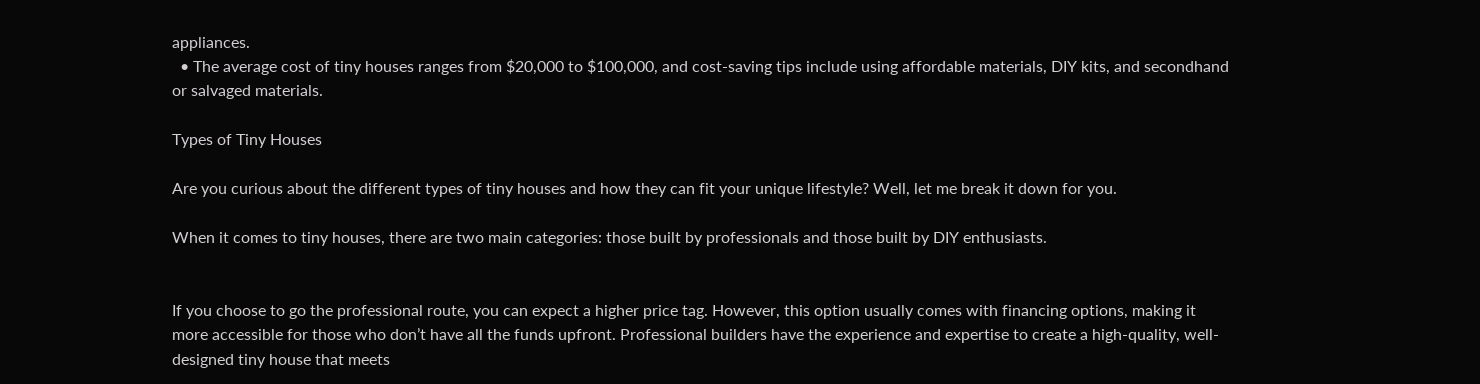appliances.
  • The average cost of tiny houses ranges from $20,000 to $100,000, and cost-saving tips include using affordable materials, DIY kits, and secondhand or salvaged materials.

Types of Tiny Houses

Are you curious about the different types of tiny houses and how they can fit your unique lifestyle? Well, let me break it down for you.

When it comes to tiny houses, there are two main categories: those built by professionals and those built by DIY enthusiasts.


If you choose to go the professional route, you can expect a higher price tag. However, this option usually comes with financing options, making it more accessible for those who don’t have all the funds upfront. Professional builders have the experience and expertise to create a high-quality, well-designed tiny house that meets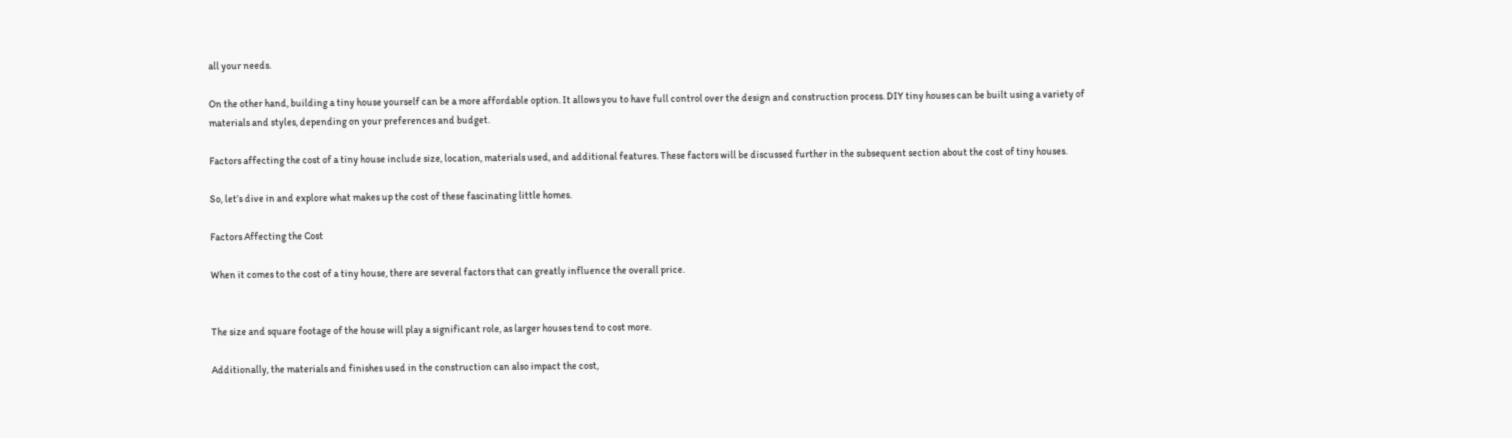all your needs.

On the other hand, building a tiny house yourself can be a more affordable option. It allows you to have full control over the design and construction process. DIY tiny houses can be built using a variety of materials and styles, depending on your preferences and budget.

Factors affecting the cost of a tiny house include size, location, materials used, and additional features. These factors will be discussed further in the subsequent section about the cost of tiny houses.

So, let’s dive in and explore what makes up the cost of these fascinating little homes.

Factors Affecting the Cost

When it comes to the cost of a tiny house, there are several factors that can greatly influence the overall price.


The size and square footage of the house will play a significant role, as larger houses tend to cost more.

Additionally, the materials and finishes used in the construction can also impact the cost,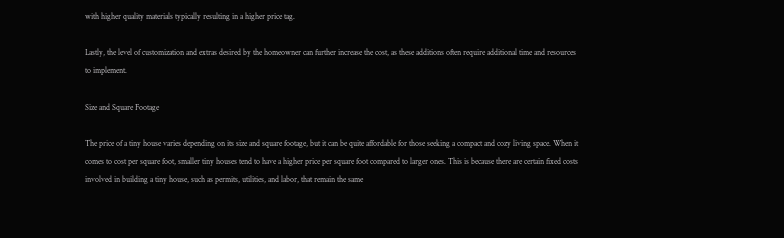with higher quality materials typically resulting in a higher price tag.

Lastly, the level of customization and extras desired by the homeowner can further increase the cost, as these additions often require additional time and resources to implement.

Size and Square Footage

The price of a tiny house varies depending on its size and square footage, but it can be quite affordable for those seeking a compact and cozy living space. When it comes to cost per square foot, smaller tiny houses tend to have a higher price per square foot compared to larger ones. This is because there are certain fixed costs involved in building a tiny house, such as permits, utilities, and labor, that remain the same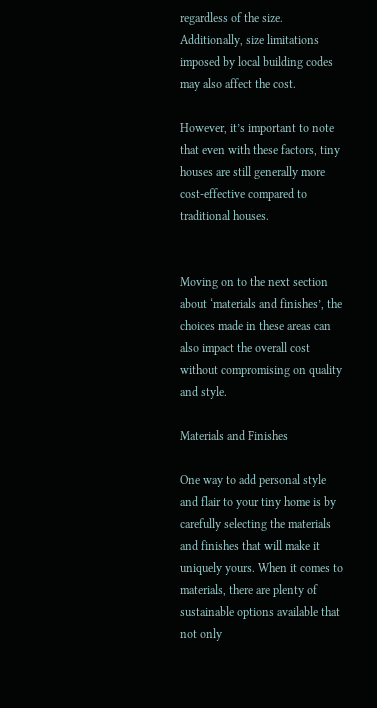regardless of the size. Additionally, size limitations imposed by local building codes may also affect the cost.

However, it’s important to note that even with these factors, tiny houses are still generally more cost-effective compared to traditional houses.


Moving on to the next section about ‘materials and finishes’, the choices made in these areas can also impact the overall cost without compromising on quality and style.

Materials and Finishes

One way to add personal style and flair to your tiny home is by carefully selecting the materials and finishes that will make it uniquely yours. When it comes to materials, there are plenty of sustainable options available that not only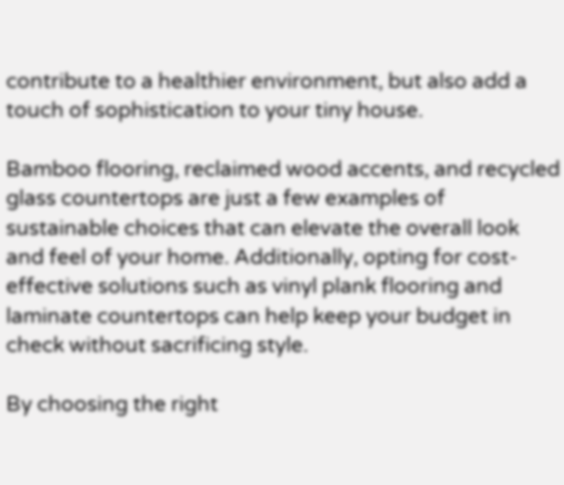contribute to a healthier environment, but also add a touch of sophistication to your tiny house.

Bamboo flooring, reclaimed wood accents, and recycled glass countertops are just a few examples of sustainable choices that can elevate the overall look and feel of your home. Additionally, opting for cost-effective solutions such as vinyl plank flooring and laminate countertops can help keep your budget in check without sacrificing style.

By choosing the right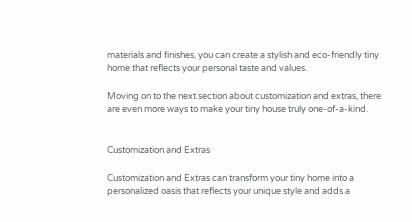materials and finishes, you can create a stylish and eco-friendly tiny home that reflects your personal taste and values.

Moving on to the next section about customization and extras, there are even more ways to make your tiny house truly one-of-a-kind.


Customization and Extras

Customization and Extras can transform your tiny home into a personalized oasis that reflects your unique style and adds a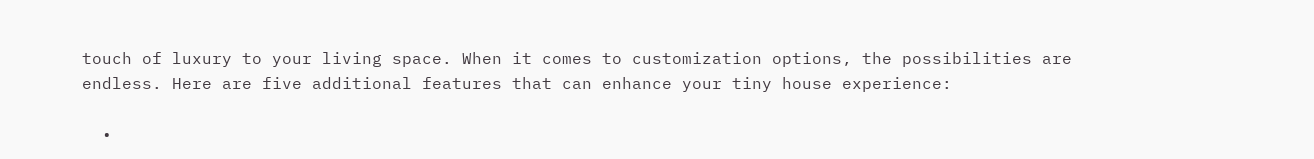touch of luxury to your living space. When it comes to customization options, the possibilities are endless. Here are five additional features that can enhance your tiny house experience:

  •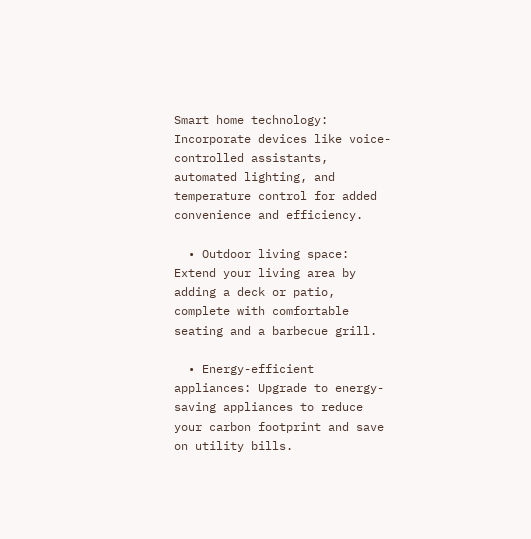Smart home technology: Incorporate devices like voice-controlled assistants, automated lighting, and temperature control for added convenience and efficiency.

  • Outdoor living space: Extend your living area by adding a deck or patio, complete with comfortable seating and a barbecue grill.

  • Energy-efficient appliances: Upgrade to energy-saving appliances to reduce your carbon footprint and save on utility bills.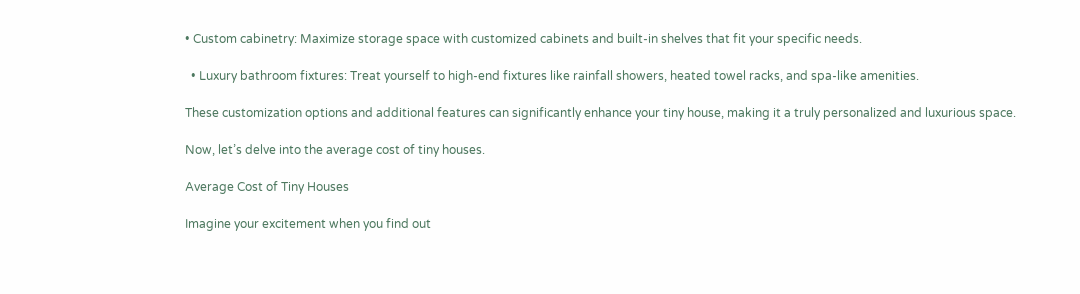• Custom cabinetry: Maximize storage space with customized cabinets and built-in shelves that fit your specific needs.

  • Luxury bathroom fixtures: Treat yourself to high-end fixtures like rainfall showers, heated towel racks, and spa-like amenities.

These customization options and additional features can significantly enhance your tiny house, making it a truly personalized and luxurious space.

Now, let’s delve into the average cost of tiny houses.

Average Cost of Tiny Houses

Imagine your excitement when you find out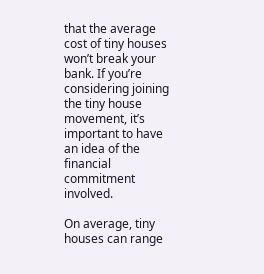that the average cost of tiny houses won’t break your bank. If you’re considering joining the tiny house movement, it’s important to have an idea of the financial commitment involved.

On average, tiny houses can range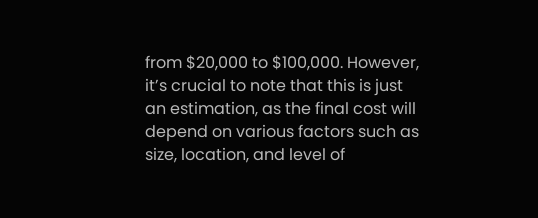from $20,000 to $100,000. However, it’s crucial to note that this is just an estimation, as the final cost will depend on various factors such as size, location, and level of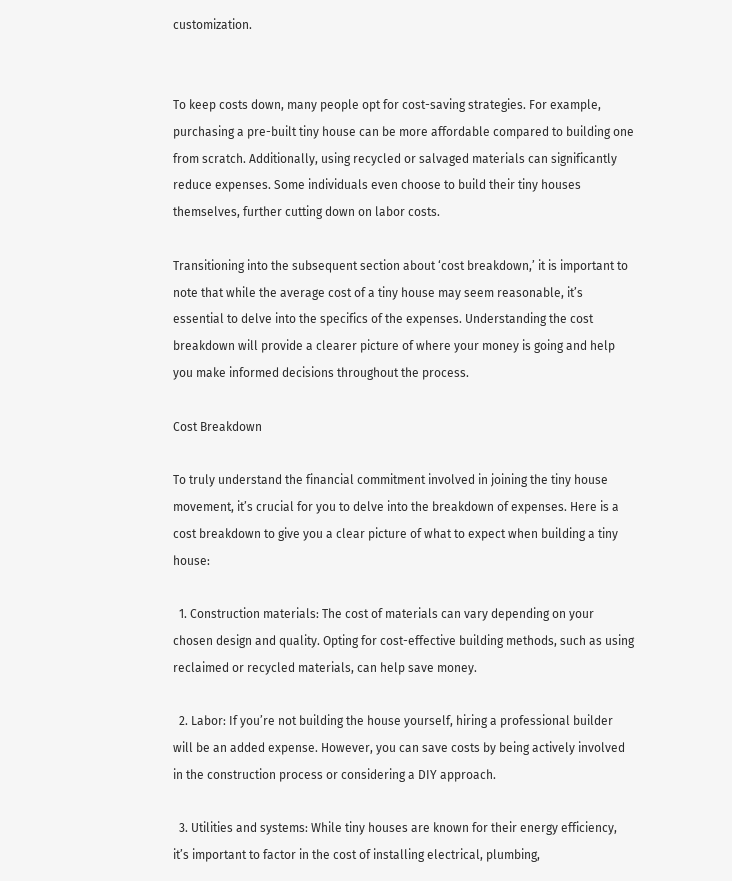customization.


To keep costs down, many people opt for cost-saving strategies. For example, purchasing a pre-built tiny house can be more affordable compared to building one from scratch. Additionally, using recycled or salvaged materials can significantly reduce expenses. Some individuals even choose to build their tiny houses themselves, further cutting down on labor costs.

Transitioning into the subsequent section about ‘cost breakdown,’ it is important to note that while the average cost of a tiny house may seem reasonable, it’s essential to delve into the specifics of the expenses. Understanding the cost breakdown will provide a clearer picture of where your money is going and help you make informed decisions throughout the process.

Cost Breakdown

To truly understand the financial commitment involved in joining the tiny house movement, it’s crucial for you to delve into the breakdown of expenses. Here is a cost breakdown to give you a clear picture of what to expect when building a tiny house:

  1. Construction materials: The cost of materials can vary depending on your chosen design and quality. Opting for cost-effective building methods, such as using reclaimed or recycled materials, can help save money.

  2. Labor: If you’re not building the house yourself, hiring a professional builder will be an added expense. However, you can save costs by being actively involved in the construction process or considering a DIY approach.

  3. Utilities and systems: While tiny houses are known for their energy efficiency, it’s important to factor in the cost of installing electrical, plumbing,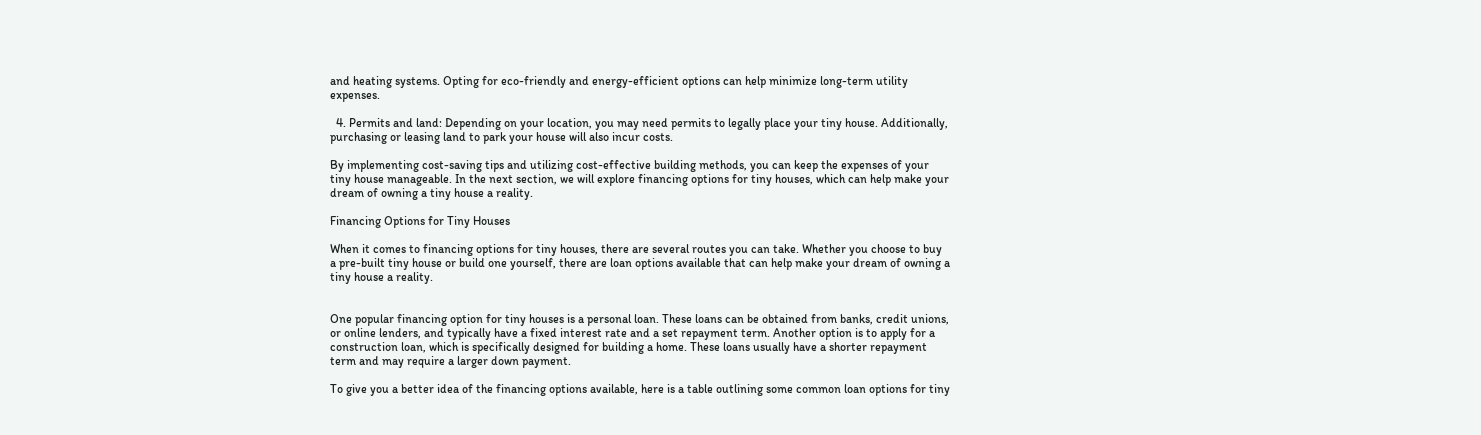and heating systems. Opting for eco-friendly and energy-efficient options can help minimize long-term utility expenses.

  4. Permits and land: Depending on your location, you may need permits to legally place your tiny house. Additionally, purchasing or leasing land to park your house will also incur costs.

By implementing cost-saving tips and utilizing cost-effective building methods, you can keep the expenses of your tiny house manageable. In the next section, we will explore financing options for tiny houses, which can help make your dream of owning a tiny house a reality.

Financing Options for Tiny Houses

When it comes to financing options for tiny houses, there are several routes you can take. Whether you choose to buy a pre-built tiny house or build one yourself, there are loan options available that can help make your dream of owning a tiny house a reality.


One popular financing option for tiny houses is a personal loan. These loans can be obtained from banks, credit unions, or online lenders, and typically have a fixed interest rate and a set repayment term. Another option is to apply for a construction loan, which is specifically designed for building a home. These loans usually have a shorter repayment term and may require a larger down payment.

To give you a better idea of the financing options available, here is a table outlining some common loan options for tiny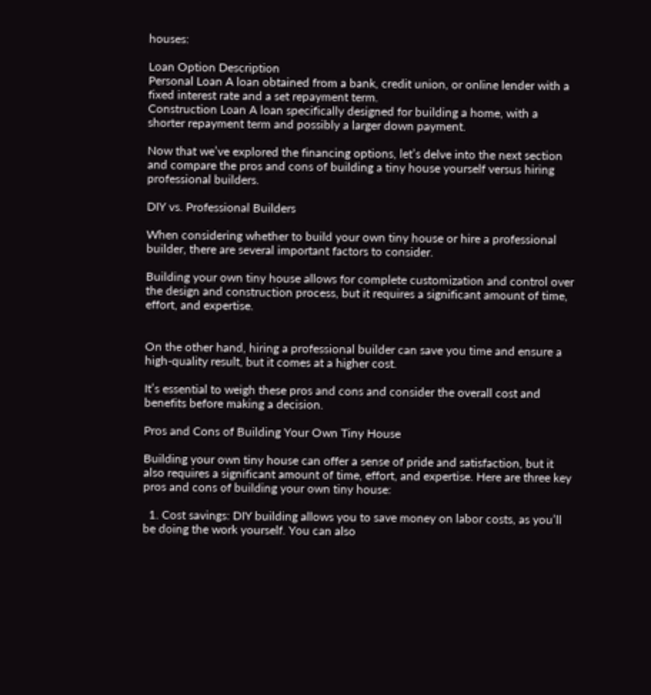houses:

Loan Option Description
Personal Loan A loan obtained from a bank, credit union, or online lender with a fixed interest rate and a set repayment term.
Construction Loan A loan specifically designed for building a home, with a shorter repayment term and possibly a larger down payment.

Now that we’ve explored the financing options, let’s delve into the next section and compare the pros and cons of building a tiny house yourself versus hiring professional builders.

DIY vs. Professional Builders

When considering whether to build your own tiny house or hire a professional builder, there are several important factors to consider.

Building your own tiny house allows for complete customization and control over the design and construction process, but it requires a significant amount of time, effort, and expertise.


On the other hand, hiring a professional builder can save you time and ensure a high-quality result, but it comes at a higher cost.

It’s essential to weigh these pros and cons and consider the overall cost and benefits before making a decision.

Pros and Cons of Building Your Own Tiny House

Building your own tiny house can offer a sense of pride and satisfaction, but it also requires a significant amount of time, effort, and expertise. Here are three key pros and cons of building your own tiny house:

  1. Cost savings: DIY building allows you to save money on labor costs, as you’ll be doing the work yourself. You can also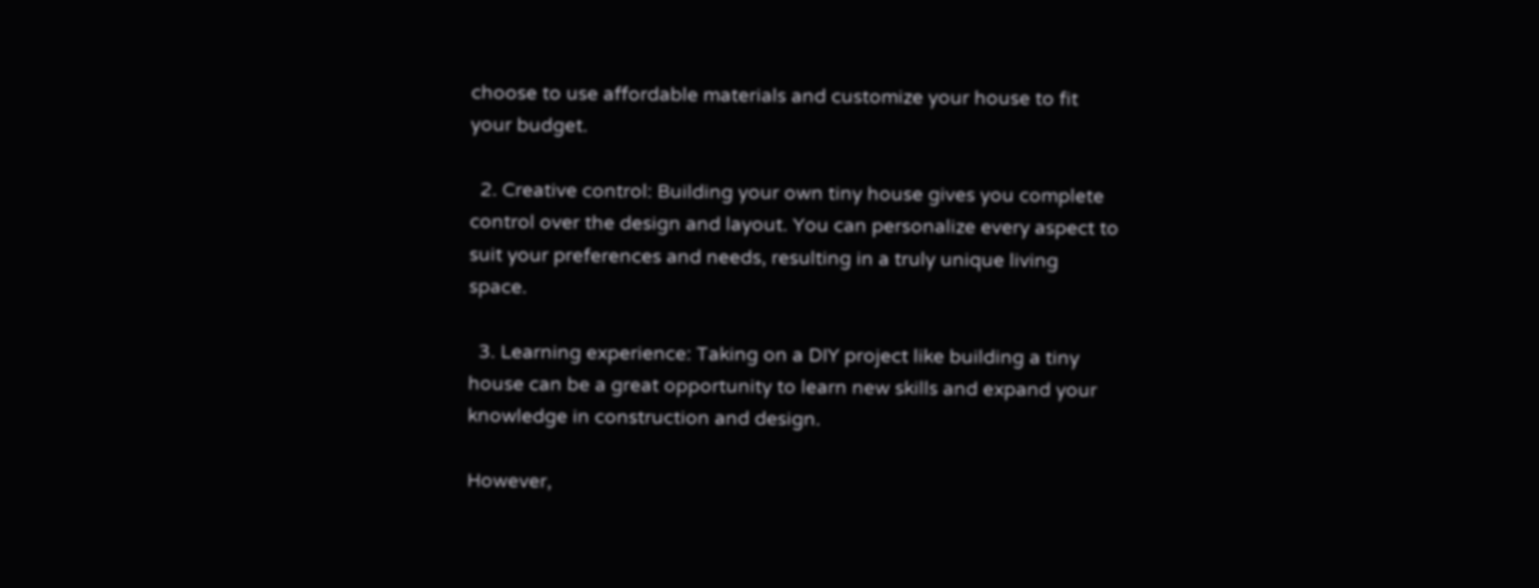choose to use affordable materials and customize your house to fit your budget.

  2. Creative control: Building your own tiny house gives you complete control over the design and layout. You can personalize every aspect to suit your preferences and needs, resulting in a truly unique living space.

  3. Learning experience: Taking on a DIY project like building a tiny house can be a great opportunity to learn new skills and expand your knowledge in construction and design.

However,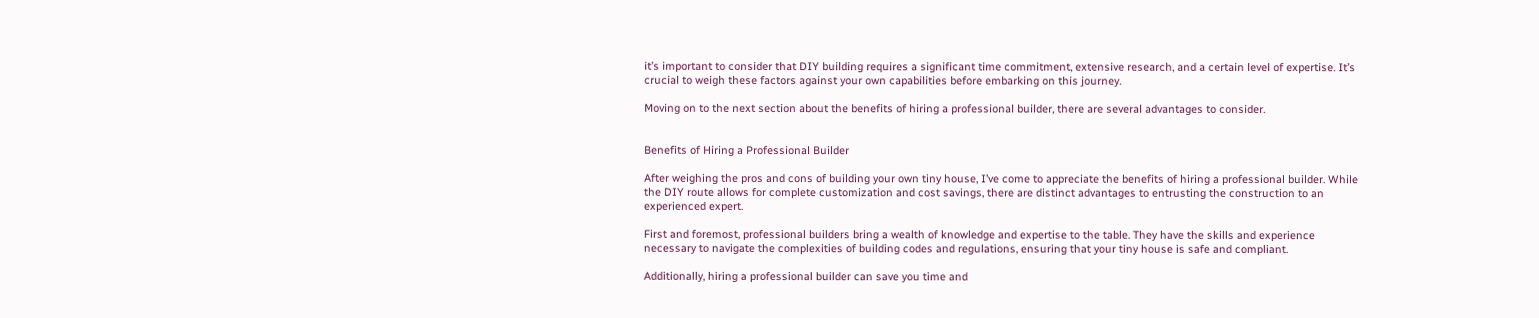it’s important to consider that DIY building requires a significant time commitment, extensive research, and a certain level of expertise. It’s crucial to weigh these factors against your own capabilities before embarking on this journey.

Moving on to the next section about the benefits of hiring a professional builder, there are several advantages to consider.


Benefits of Hiring a Professional Builder

After weighing the pros and cons of building your own tiny house, I’ve come to appreciate the benefits of hiring a professional builder. While the DIY route allows for complete customization and cost savings, there are distinct advantages to entrusting the construction to an experienced expert.

First and foremost, professional builders bring a wealth of knowledge and expertise to the table. They have the skills and experience necessary to navigate the complexities of building codes and regulations, ensuring that your tiny house is safe and compliant.

Additionally, hiring a professional builder can save you time and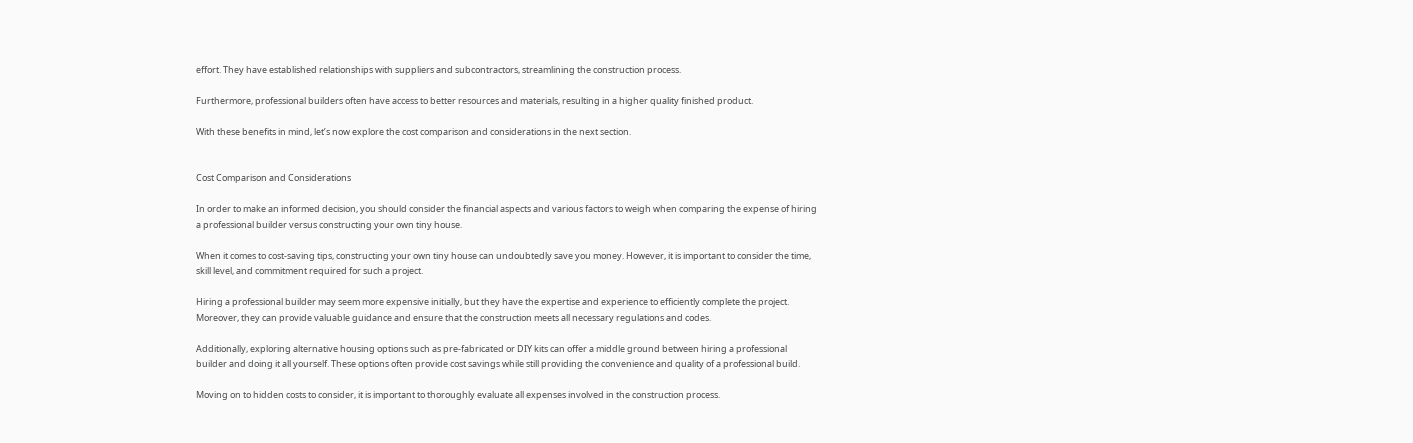effort. They have established relationships with suppliers and subcontractors, streamlining the construction process.

Furthermore, professional builders often have access to better resources and materials, resulting in a higher quality finished product.

With these benefits in mind, let’s now explore the cost comparison and considerations in the next section.


Cost Comparison and Considerations

In order to make an informed decision, you should consider the financial aspects and various factors to weigh when comparing the expense of hiring a professional builder versus constructing your own tiny house.

When it comes to cost-saving tips, constructing your own tiny house can undoubtedly save you money. However, it is important to consider the time, skill level, and commitment required for such a project.

Hiring a professional builder may seem more expensive initially, but they have the expertise and experience to efficiently complete the project. Moreover, they can provide valuable guidance and ensure that the construction meets all necessary regulations and codes.

Additionally, exploring alternative housing options such as pre-fabricated or DIY kits can offer a middle ground between hiring a professional builder and doing it all yourself. These options often provide cost savings while still providing the convenience and quality of a professional build.

Moving on to hidden costs to consider, it is important to thoroughly evaluate all expenses involved in the construction process.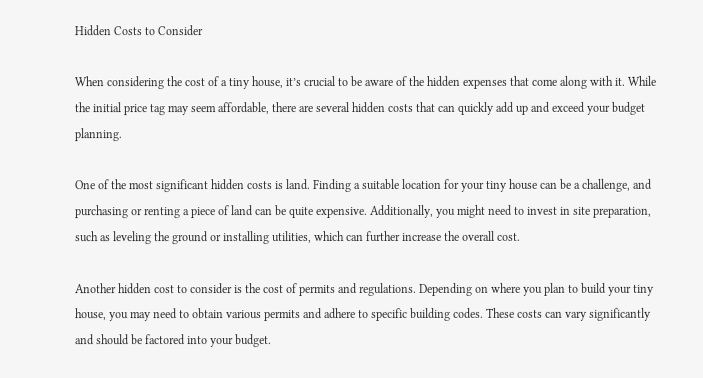Hidden Costs to Consider

When considering the cost of a tiny house, it’s crucial to be aware of the hidden expenses that come along with it. While the initial price tag may seem affordable, there are several hidden costs that can quickly add up and exceed your budget planning.

One of the most significant hidden costs is land. Finding a suitable location for your tiny house can be a challenge, and purchasing or renting a piece of land can be quite expensive. Additionally, you might need to invest in site preparation, such as leveling the ground or installing utilities, which can further increase the overall cost.

Another hidden cost to consider is the cost of permits and regulations. Depending on where you plan to build your tiny house, you may need to obtain various permits and adhere to specific building codes. These costs can vary significantly and should be factored into your budget.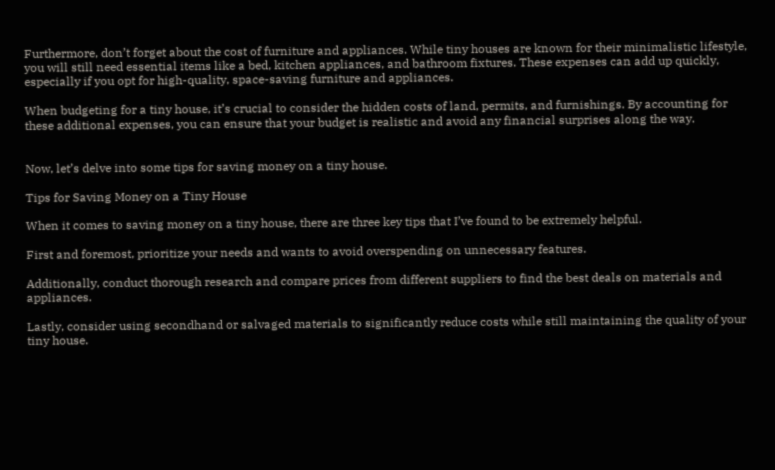Furthermore, don’t forget about the cost of furniture and appliances. While tiny houses are known for their minimalistic lifestyle, you will still need essential items like a bed, kitchen appliances, and bathroom fixtures. These expenses can add up quickly, especially if you opt for high-quality, space-saving furniture and appliances.

When budgeting for a tiny house, it’s crucial to consider the hidden costs of land, permits, and furnishings. By accounting for these additional expenses, you can ensure that your budget is realistic and avoid any financial surprises along the way.


Now, let’s delve into some tips for saving money on a tiny house.

Tips for Saving Money on a Tiny House

When it comes to saving money on a tiny house, there are three key tips that I’ve found to be extremely helpful.

First and foremost, prioritize your needs and wants to avoid overspending on unnecessary features.

Additionally, conduct thorough research and compare prices from different suppliers to find the best deals on materials and appliances.

Lastly, consider using secondhand or salvaged materials to significantly reduce costs while still maintaining the quality of your tiny house.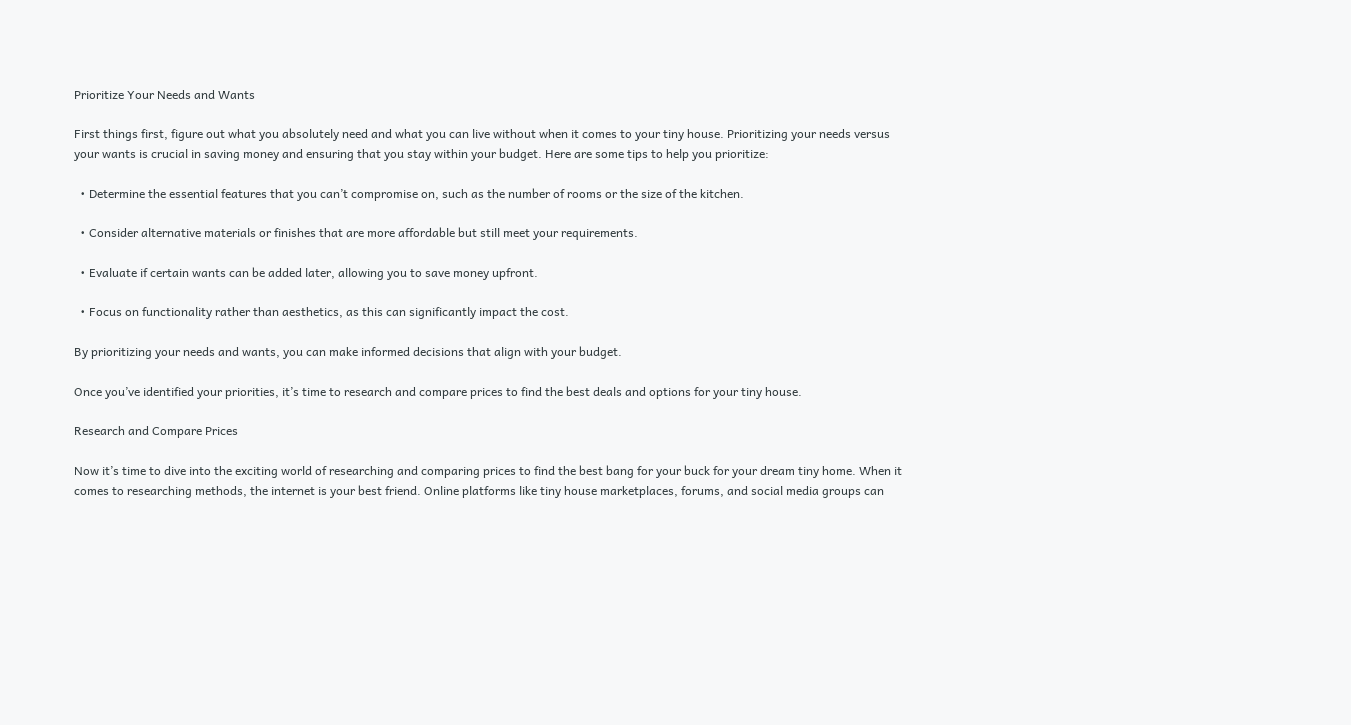Prioritize Your Needs and Wants

First things first, figure out what you absolutely need and what you can live without when it comes to your tiny house. Prioritizing your needs versus your wants is crucial in saving money and ensuring that you stay within your budget. Here are some tips to help you prioritize:

  • Determine the essential features that you can’t compromise on, such as the number of rooms or the size of the kitchen.

  • Consider alternative materials or finishes that are more affordable but still meet your requirements.

  • Evaluate if certain wants can be added later, allowing you to save money upfront.

  • Focus on functionality rather than aesthetics, as this can significantly impact the cost.

By prioritizing your needs and wants, you can make informed decisions that align with your budget.

Once you’ve identified your priorities, it’s time to research and compare prices to find the best deals and options for your tiny house.

Research and Compare Prices

Now it’s time to dive into the exciting world of researching and comparing prices to find the best bang for your buck for your dream tiny home. When it comes to researching methods, the internet is your best friend. Online platforms like tiny house marketplaces, forums, and social media groups can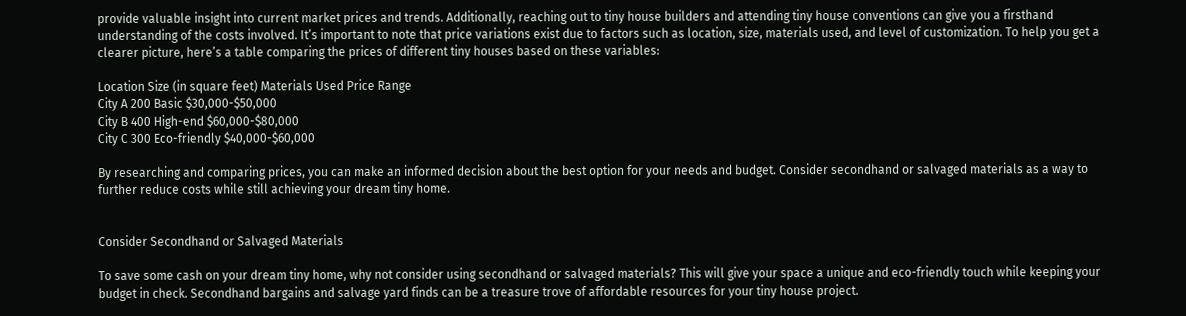provide valuable insight into current market prices and trends. Additionally, reaching out to tiny house builders and attending tiny house conventions can give you a firsthand understanding of the costs involved. It’s important to note that price variations exist due to factors such as location, size, materials used, and level of customization. To help you get a clearer picture, here’s a table comparing the prices of different tiny houses based on these variables:

Location Size (in square feet) Materials Used Price Range
City A 200 Basic $30,000-$50,000
City B 400 High-end $60,000-$80,000
City C 300 Eco-friendly $40,000-$60,000

By researching and comparing prices, you can make an informed decision about the best option for your needs and budget. Consider secondhand or salvaged materials as a way to further reduce costs while still achieving your dream tiny home.


Consider Secondhand or Salvaged Materials

To save some cash on your dream tiny home, why not consider using secondhand or salvaged materials? This will give your space a unique and eco-friendly touch while keeping your budget in check. Secondhand bargains and salvage yard finds can be a treasure trove of affordable resources for your tiny house project.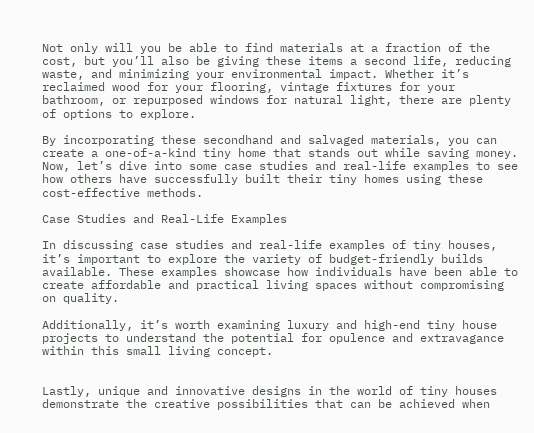Not only will you be able to find materials at a fraction of the cost, but you’ll also be giving these items a second life, reducing waste, and minimizing your environmental impact. Whether it’s reclaimed wood for your flooring, vintage fixtures for your bathroom, or repurposed windows for natural light, there are plenty of options to explore.

By incorporating these secondhand and salvaged materials, you can create a one-of-a-kind tiny home that stands out while saving money. Now, let’s dive into some case studies and real-life examples to see how others have successfully built their tiny homes using these cost-effective methods.

Case Studies and Real-Life Examples

In discussing case studies and real-life examples of tiny houses, it’s important to explore the variety of budget-friendly builds available. These examples showcase how individuals have been able to create affordable and practical living spaces without compromising on quality.

Additionally, it’s worth examining luxury and high-end tiny house projects to understand the potential for opulence and extravagance within this small living concept.


Lastly, unique and innovative designs in the world of tiny houses demonstrate the creative possibilities that can be achieved when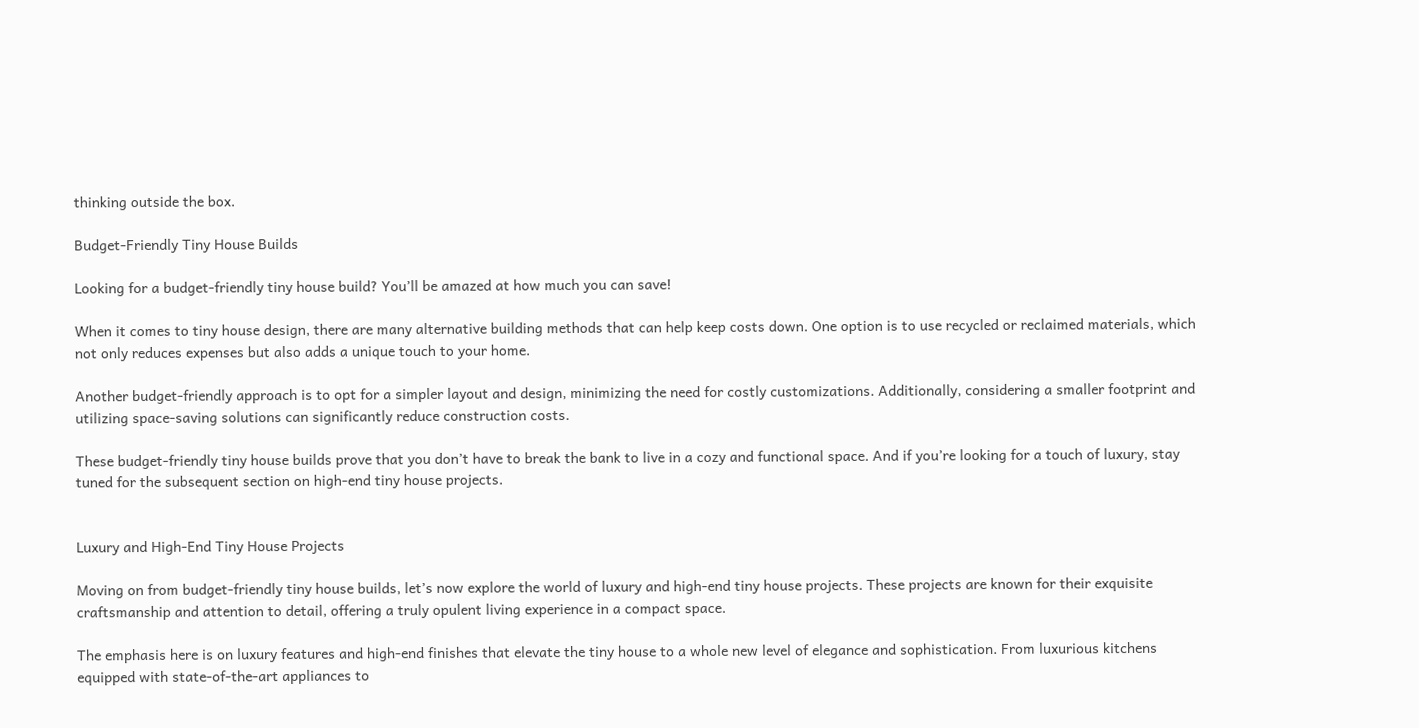thinking outside the box.

Budget-Friendly Tiny House Builds

Looking for a budget-friendly tiny house build? You’ll be amazed at how much you can save!

When it comes to tiny house design, there are many alternative building methods that can help keep costs down. One option is to use recycled or reclaimed materials, which not only reduces expenses but also adds a unique touch to your home.

Another budget-friendly approach is to opt for a simpler layout and design, minimizing the need for costly customizations. Additionally, considering a smaller footprint and utilizing space-saving solutions can significantly reduce construction costs.

These budget-friendly tiny house builds prove that you don’t have to break the bank to live in a cozy and functional space. And if you’re looking for a touch of luxury, stay tuned for the subsequent section on high-end tiny house projects.


Luxury and High-End Tiny House Projects

Moving on from budget-friendly tiny house builds, let’s now explore the world of luxury and high-end tiny house projects. These projects are known for their exquisite craftsmanship and attention to detail, offering a truly opulent living experience in a compact space.

The emphasis here is on luxury features and high-end finishes that elevate the tiny house to a whole new level of elegance and sophistication. From luxurious kitchens equipped with state-of-the-art appliances to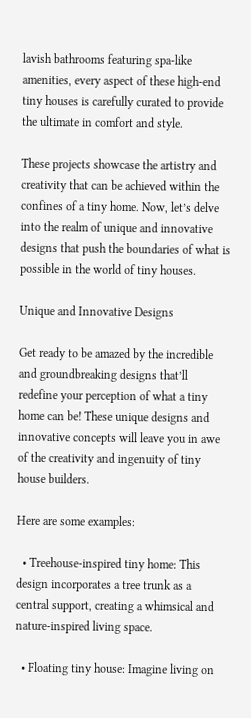lavish bathrooms featuring spa-like amenities, every aspect of these high-end tiny houses is carefully curated to provide the ultimate in comfort and style.

These projects showcase the artistry and creativity that can be achieved within the confines of a tiny home. Now, let’s delve into the realm of unique and innovative designs that push the boundaries of what is possible in the world of tiny houses.

Unique and Innovative Designs

Get ready to be amazed by the incredible and groundbreaking designs that’ll redefine your perception of what a tiny home can be! These unique designs and innovative concepts will leave you in awe of the creativity and ingenuity of tiny house builders.

Here are some examples:

  • Treehouse-inspired tiny home: This design incorporates a tree trunk as a central support, creating a whimsical and nature-inspired living space.

  • Floating tiny house: Imagine living on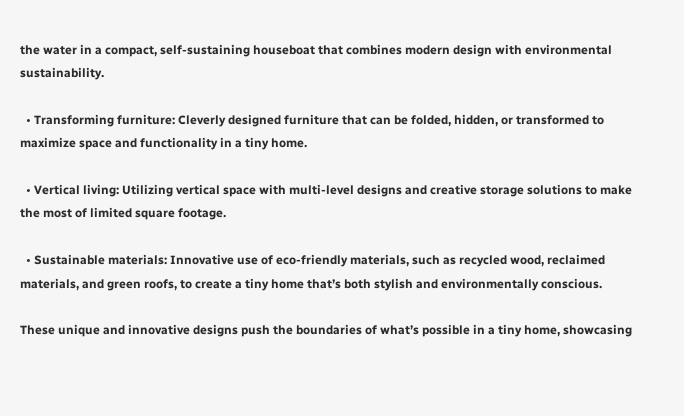the water in a compact, self-sustaining houseboat that combines modern design with environmental sustainability.

  • Transforming furniture: Cleverly designed furniture that can be folded, hidden, or transformed to maximize space and functionality in a tiny home.

  • Vertical living: Utilizing vertical space with multi-level designs and creative storage solutions to make the most of limited square footage.

  • Sustainable materials: Innovative use of eco-friendly materials, such as recycled wood, reclaimed materials, and green roofs, to create a tiny home that’s both stylish and environmentally conscious.

These unique and innovative designs push the boundaries of what’s possible in a tiny home, showcasing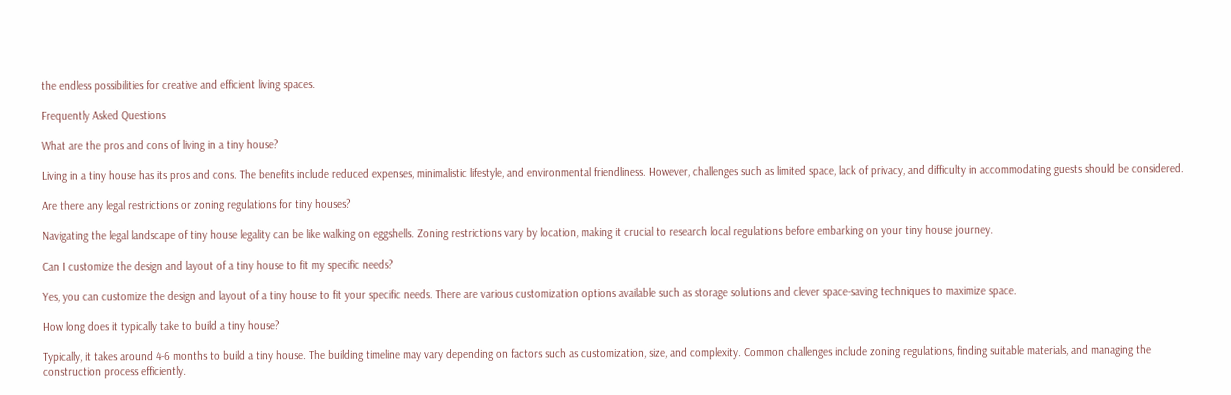the endless possibilities for creative and efficient living spaces.

Frequently Asked Questions

What are the pros and cons of living in a tiny house?

Living in a tiny house has its pros and cons. The benefits include reduced expenses, minimalistic lifestyle, and environmental friendliness. However, challenges such as limited space, lack of privacy, and difficulty in accommodating guests should be considered.

Are there any legal restrictions or zoning regulations for tiny houses?

Navigating the legal landscape of tiny house legality can be like walking on eggshells. Zoning restrictions vary by location, making it crucial to research local regulations before embarking on your tiny house journey.

Can I customize the design and layout of a tiny house to fit my specific needs?

Yes, you can customize the design and layout of a tiny house to fit your specific needs. There are various customization options available such as storage solutions and clever space-saving techniques to maximize space.

How long does it typically take to build a tiny house?

Typically, it takes around 4-6 months to build a tiny house. The building timeline may vary depending on factors such as customization, size, and complexity. Common challenges include zoning regulations, finding suitable materials, and managing the construction process efficiently.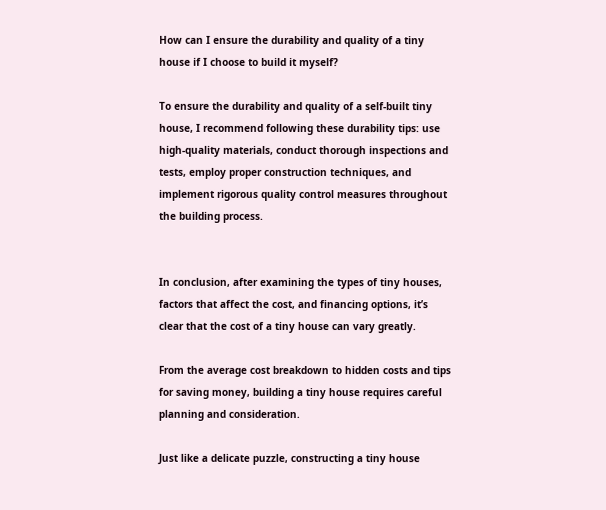How can I ensure the durability and quality of a tiny house if I choose to build it myself?

To ensure the durability and quality of a self-built tiny house, I recommend following these durability tips: use high-quality materials, conduct thorough inspections and tests, employ proper construction techniques, and implement rigorous quality control measures throughout the building process.


In conclusion, after examining the types of tiny houses, factors that affect the cost, and financing options, it’s clear that the cost of a tiny house can vary greatly.

From the average cost breakdown to hidden costs and tips for saving money, building a tiny house requires careful planning and consideration.

Just like a delicate puzzle, constructing a tiny house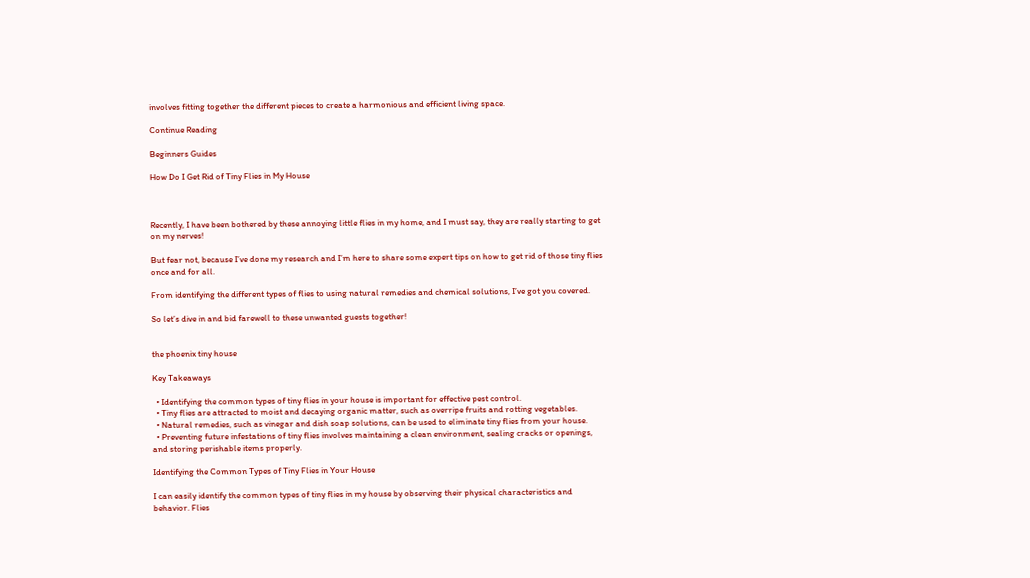involves fitting together the different pieces to create a harmonious and efficient living space.

Continue Reading

Beginners Guides

How Do I Get Rid of Tiny Flies in My House



Recently, I have been bothered by these annoying little flies in my home, and I must say, they are really starting to get on my nerves!

But fear not, because I’ve done my research and I’m here to share some expert tips on how to get rid of those tiny flies once and for all.

From identifying the different types of flies to using natural remedies and chemical solutions, I’ve got you covered.

So let’s dive in and bid farewell to these unwanted guests together!


the phoenix tiny house

Key Takeaways

  • Identifying the common types of tiny flies in your house is important for effective pest control.
  • Tiny flies are attracted to moist and decaying organic matter, such as overripe fruits and rotting vegetables.
  • Natural remedies, such as vinegar and dish soap solutions, can be used to eliminate tiny flies from your house.
  • Preventing future infestations of tiny flies involves maintaining a clean environment, sealing cracks or openings, and storing perishable items properly.

Identifying the Common Types of Tiny Flies in Your House

I can easily identify the common types of tiny flies in my house by observing their physical characteristics and behavior. Flies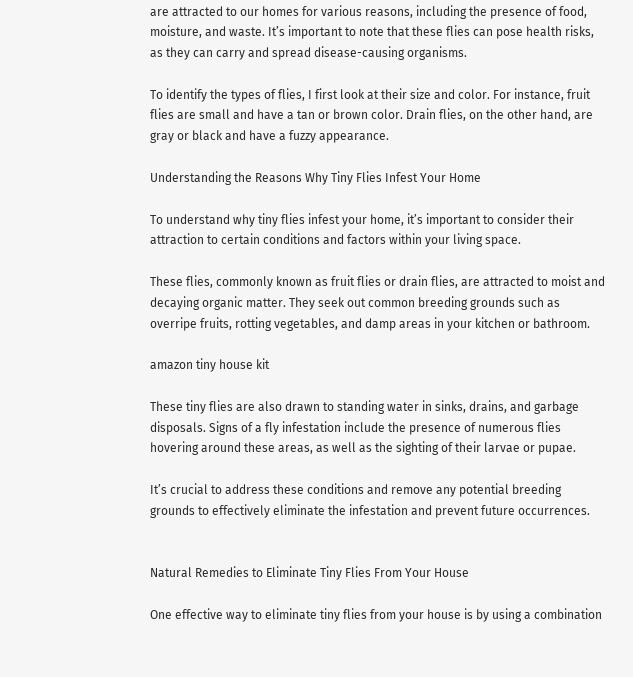are attracted to our homes for various reasons, including the presence of food, moisture, and waste. It’s important to note that these flies can pose health risks, as they can carry and spread disease-causing organisms.

To identify the types of flies, I first look at their size and color. For instance, fruit flies are small and have a tan or brown color. Drain flies, on the other hand, are gray or black and have a fuzzy appearance.

Understanding the Reasons Why Tiny Flies Infest Your Home

To understand why tiny flies infest your home, it’s important to consider their attraction to certain conditions and factors within your living space.

These flies, commonly known as fruit flies or drain flies, are attracted to moist and decaying organic matter. They seek out common breeding grounds such as overripe fruits, rotting vegetables, and damp areas in your kitchen or bathroom.

amazon tiny house kit

These tiny flies are also drawn to standing water in sinks, drains, and garbage disposals. Signs of a fly infestation include the presence of numerous flies hovering around these areas, as well as the sighting of their larvae or pupae.

It’s crucial to address these conditions and remove any potential breeding grounds to effectively eliminate the infestation and prevent future occurrences.


Natural Remedies to Eliminate Tiny Flies From Your House

One effective way to eliminate tiny flies from your house is by using a combination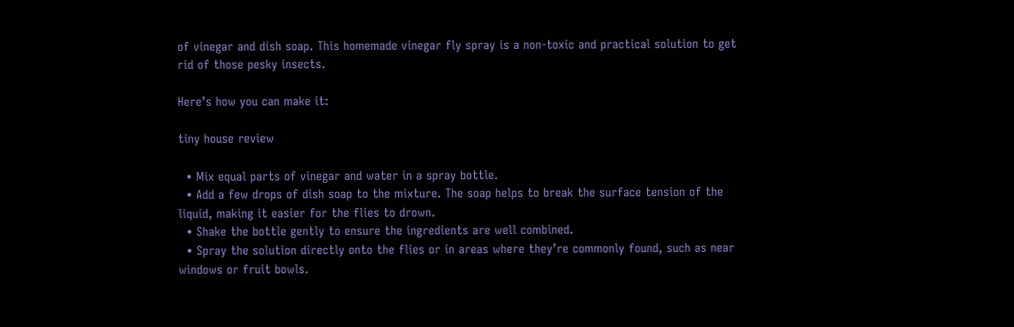of vinegar and dish soap. This homemade vinegar fly spray is a non-toxic and practical solution to get rid of those pesky insects.

Here’s how you can make it:

tiny house review

  • Mix equal parts of vinegar and water in a spray bottle.
  • Add a few drops of dish soap to the mixture. The soap helps to break the surface tension of the liquid, making it easier for the flies to drown.
  • Shake the bottle gently to ensure the ingredients are well combined.
  • Spray the solution directly onto the flies or in areas where they’re commonly found, such as near windows or fruit bowls.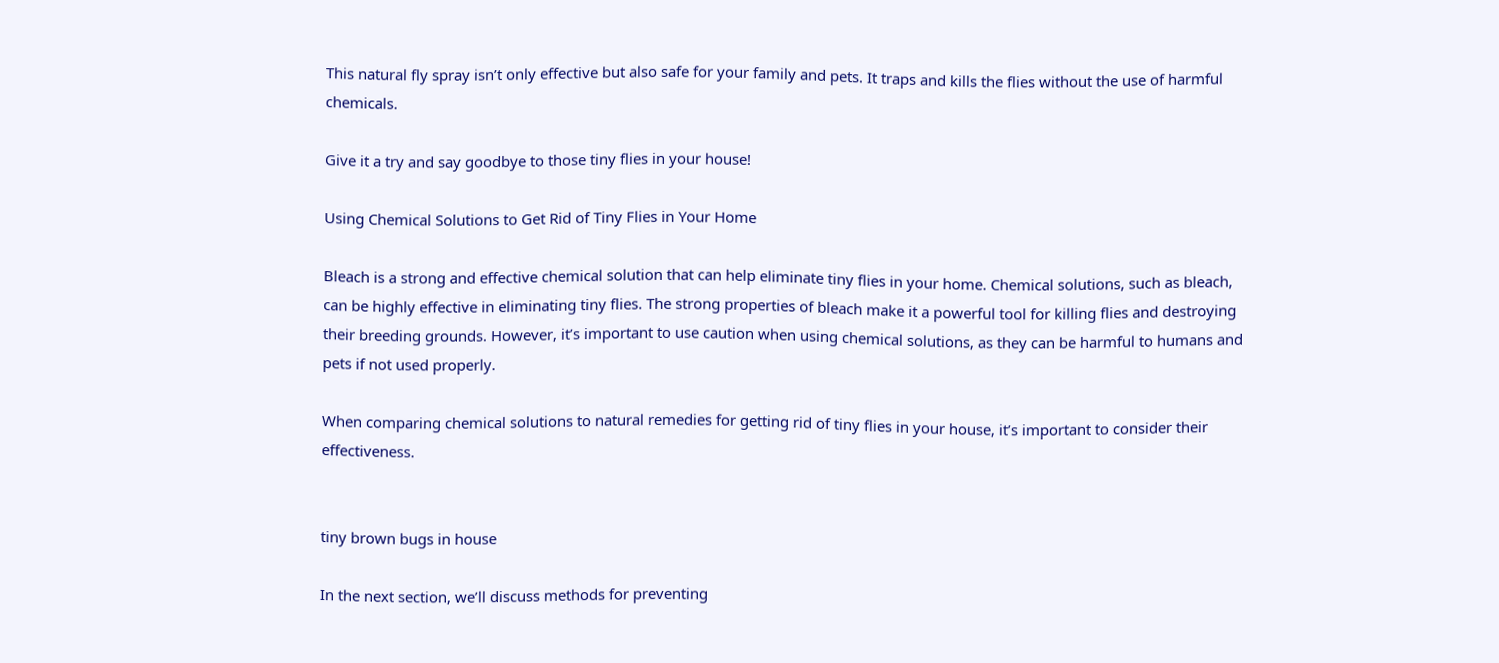This natural fly spray isn’t only effective but also safe for your family and pets. It traps and kills the flies without the use of harmful chemicals.

Give it a try and say goodbye to those tiny flies in your house!

Using Chemical Solutions to Get Rid of Tiny Flies in Your Home

Bleach is a strong and effective chemical solution that can help eliminate tiny flies in your home. Chemical solutions, such as bleach, can be highly effective in eliminating tiny flies. The strong properties of bleach make it a powerful tool for killing flies and destroying their breeding grounds. However, it’s important to use caution when using chemical solutions, as they can be harmful to humans and pets if not used properly.

When comparing chemical solutions to natural remedies for getting rid of tiny flies in your house, it’s important to consider their effectiveness.


tiny brown bugs in house

In the next section, we’ll discuss methods for preventing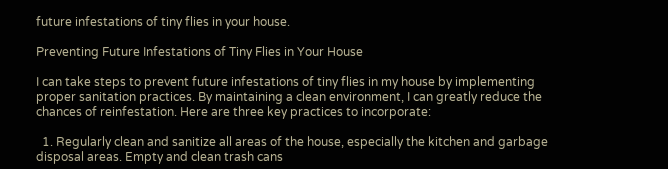future infestations of tiny flies in your house.

Preventing Future Infestations of Tiny Flies in Your House

I can take steps to prevent future infestations of tiny flies in my house by implementing proper sanitation practices. By maintaining a clean environment, I can greatly reduce the chances of reinfestation. Here are three key practices to incorporate:

  1. Regularly clean and sanitize all areas of the house, especially the kitchen and garbage disposal areas. Empty and clean trash cans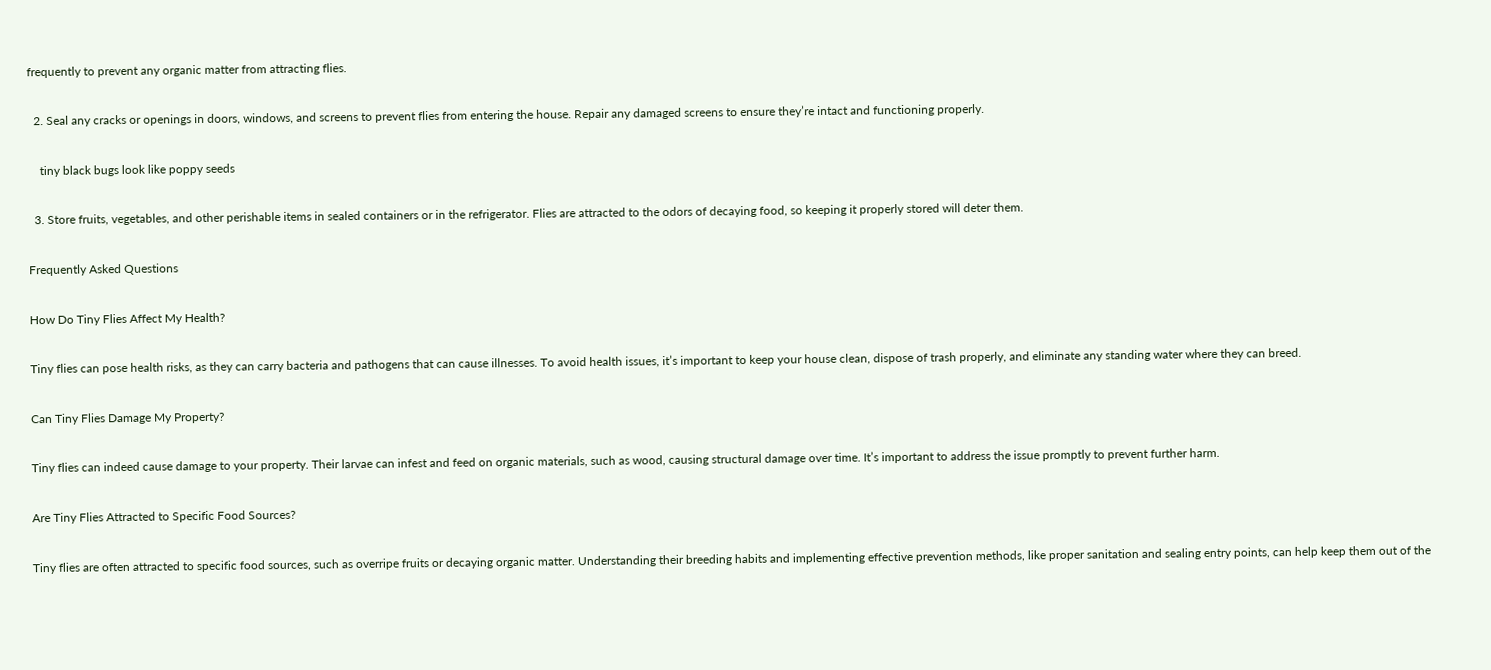frequently to prevent any organic matter from attracting flies.

  2. Seal any cracks or openings in doors, windows, and screens to prevent flies from entering the house. Repair any damaged screens to ensure they’re intact and functioning properly.

    tiny black bugs look like poppy seeds

  3. Store fruits, vegetables, and other perishable items in sealed containers or in the refrigerator. Flies are attracted to the odors of decaying food, so keeping it properly stored will deter them.

Frequently Asked Questions

How Do Tiny Flies Affect My Health?

Tiny flies can pose health risks, as they can carry bacteria and pathogens that can cause illnesses. To avoid health issues, it’s important to keep your house clean, dispose of trash properly, and eliminate any standing water where they can breed.

Can Tiny Flies Damage My Property?

Tiny flies can indeed cause damage to your property. Their larvae can infest and feed on organic materials, such as wood, causing structural damage over time. It’s important to address the issue promptly to prevent further harm.

Are Tiny Flies Attracted to Specific Food Sources?

Tiny flies are often attracted to specific food sources, such as overripe fruits or decaying organic matter. Understanding their breeding habits and implementing effective prevention methods, like proper sanitation and sealing entry points, can help keep them out of the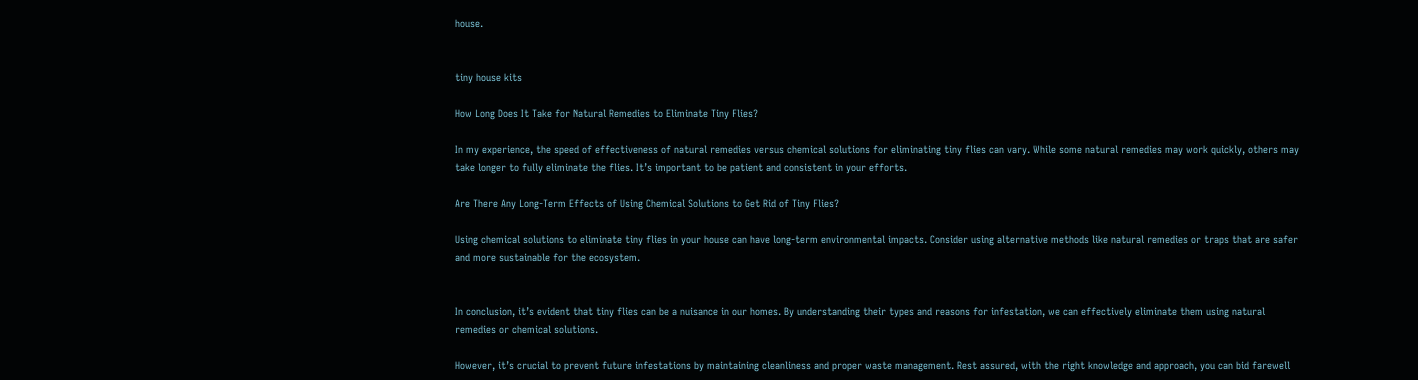house.


tiny house kits

How Long Does It Take for Natural Remedies to Eliminate Tiny Flies?

In my experience, the speed of effectiveness of natural remedies versus chemical solutions for eliminating tiny flies can vary. While some natural remedies may work quickly, others may take longer to fully eliminate the flies. It’s important to be patient and consistent in your efforts.

Are There Any Long-Term Effects of Using Chemical Solutions to Get Rid of Tiny Flies?

Using chemical solutions to eliminate tiny flies in your house can have long-term environmental impacts. Consider using alternative methods like natural remedies or traps that are safer and more sustainable for the ecosystem.


In conclusion, it’s evident that tiny flies can be a nuisance in our homes. By understanding their types and reasons for infestation, we can effectively eliminate them using natural remedies or chemical solutions.

However, it’s crucial to prevent future infestations by maintaining cleanliness and proper waste management. Rest assured, with the right knowledge and approach, you can bid farewell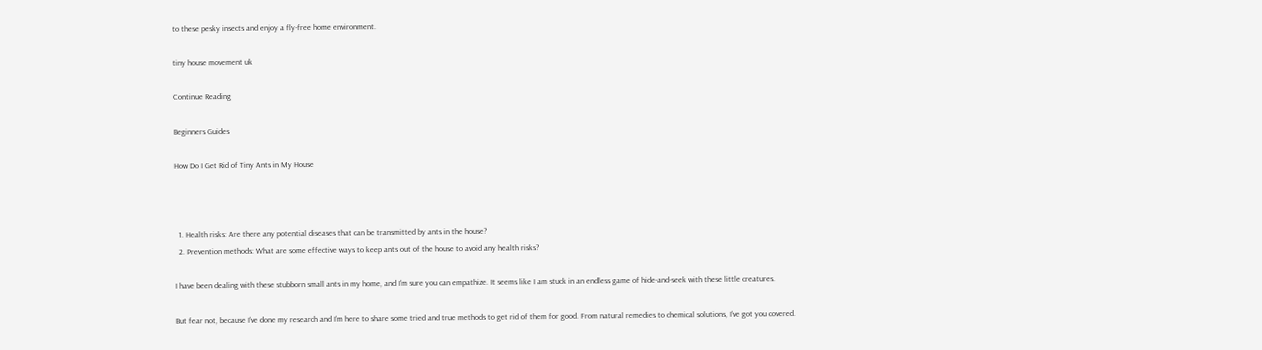to these pesky insects and enjoy a fly-free home environment.

tiny house movement uk

Continue Reading

Beginners Guides

How Do I Get Rid of Tiny Ants in My House



  1. Health risks: Are there any potential diseases that can be transmitted by ants in the house?
  2. Prevention methods: What are some effective ways to keep ants out of the house to avoid any health risks?

I have been dealing with these stubborn small ants in my home, and I’m sure you can empathize. It seems like I am stuck in an endless game of hide-and-seek with these little creatures.

But fear not, because I’ve done my research and I’m here to share some tried and true methods to get rid of them for good. From natural remedies to chemical solutions, I’ve got you covered.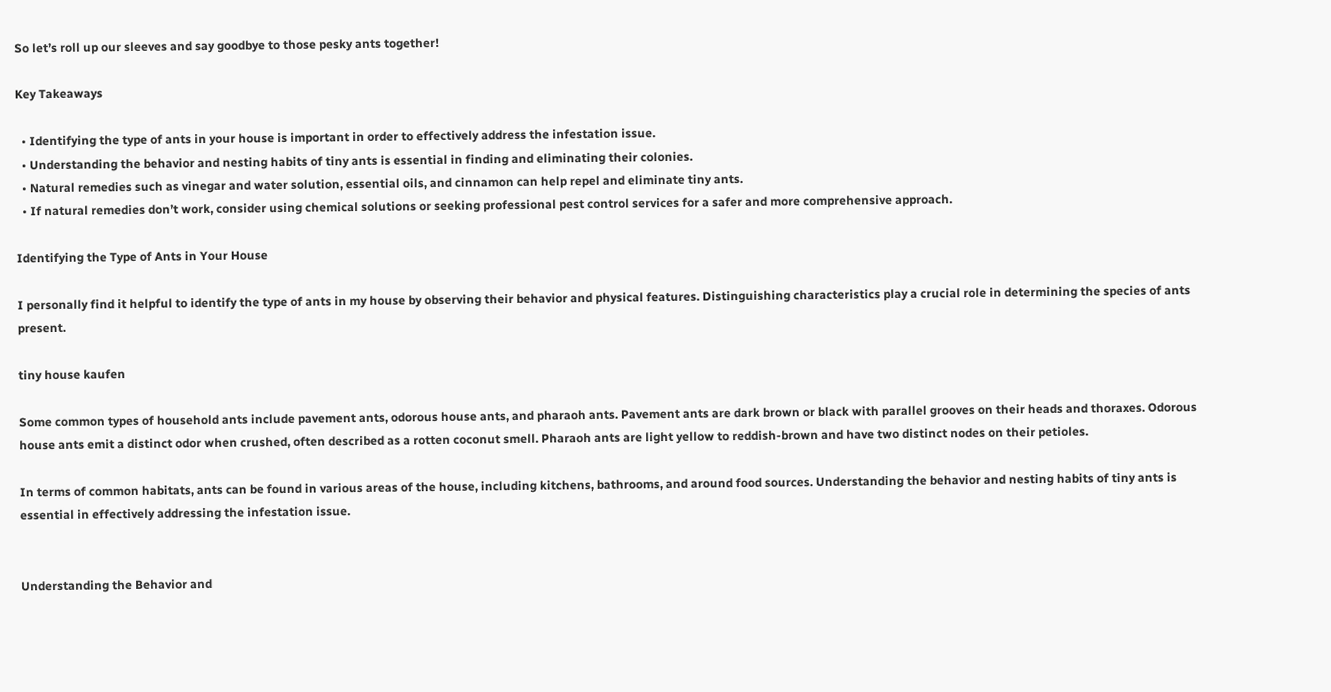So let’s roll up our sleeves and say goodbye to those pesky ants together!

Key Takeaways

  • Identifying the type of ants in your house is important in order to effectively address the infestation issue.
  • Understanding the behavior and nesting habits of tiny ants is essential in finding and eliminating their colonies.
  • Natural remedies such as vinegar and water solution, essential oils, and cinnamon can help repel and eliminate tiny ants.
  • If natural remedies don’t work, consider using chemical solutions or seeking professional pest control services for a safer and more comprehensive approach.

Identifying the Type of Ants in Your House

I personally find it helpful to identify the type of ants in my house by observing their behavior and physical features. Distinguishing characteristics play a crucial role in determining the species of ants present.

tiny house kaufen

Some common types of household ants include pavement ants, odorous house ants, and pharaoh ants. Pavement ants are dark brown or black with parallel grooves on their heads and thoraxes. Odorous house ants emit a distinct odor when crushed, often described as a rotten coconut smell. Pharaoh ants are light yellow to reddish-brown and have two distinct nodes on their petioles.

In terms of common habitats, ants can be found in various areas of the house, including kitchens, bathrooms, and around food sources. Understanding the behavior and nesting habits of tiny ants is essential in effectively addressing the infestation issue.


Understanding the Behavior and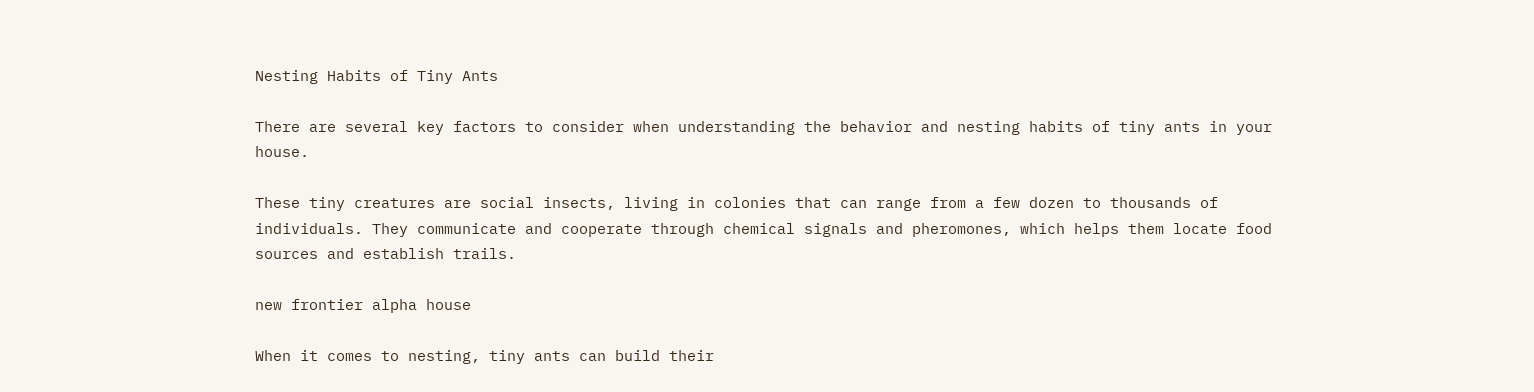Nesting Habits of Tiny Ants

There are several key factors to consider when understanding the behavior and nesting habits of tiny ants in your house.

These tiny creatures are social insects, living in colonies that can range from a few dozen to thousands of individuals. They communicate and cooperate through chemical signals and pheromones, which helps them locate food sources and establish trails.

new frontier alpha house

When it comes to nesting, tiny ants can build their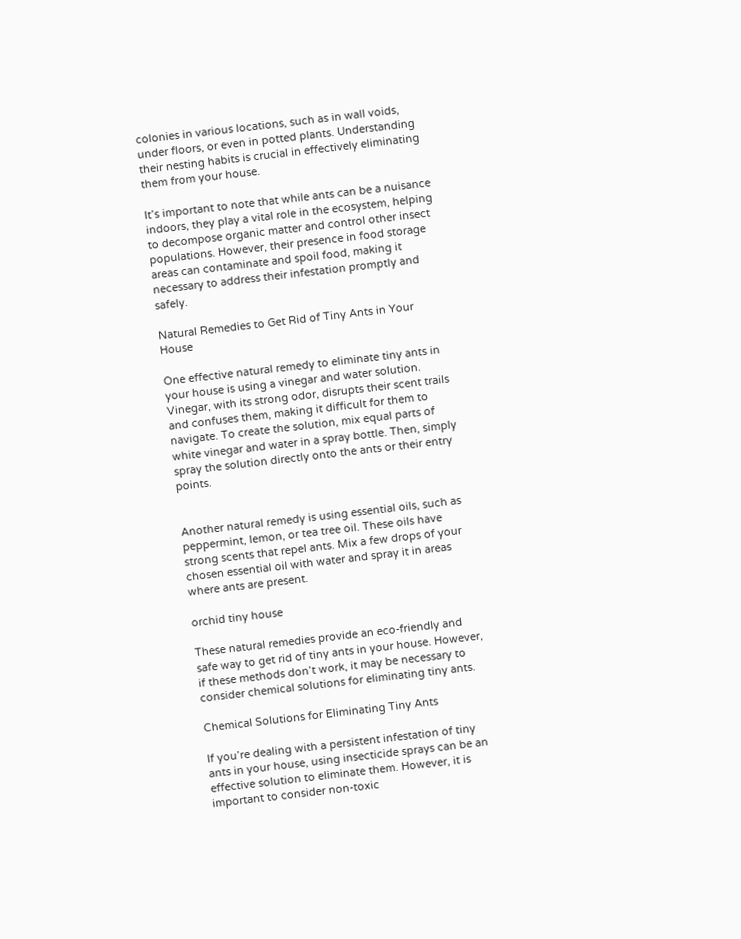colonies in various locations, such as in wall voids, under floors, or even in potted plants. Understanding their nesting habits is crucial in effectively eliminating them from your house.

It’s important to note that while ants can be a nuisance indoors, they play a vital role in the ecosystem, helping to decompose organic matter and control other insect populations. However, their presence in food storage areas can contaminate and spoil food, making it necessary to address their infestation promptly and safely.

Natural Remedies to Get Rid of Tiny Ants in Your House

One effective natural remedy to eliminate tiny ants in your house is using a vinegar and water solution. Vinegar, with its strong odor, disrupts their scent trails and confuses them, making it difficult for them to navigate. To create the solution, mix equal parts of white vinegar and water in a spray bottle. Then, simply spray the solution directly onto the ants or their entry points.


Another natural remedy is using essential oils, such as peppermint, lemon, or tea tree oil. These oils have strong scents that repel ants. Mix a few drops of your chosen essential oil with water and spray it in areas where ants are present.

orchid tiny house

These natural remedies provide an eco-friendly and safe way to get rid of tiny ants in your house. However, if these methods don’t work, it may be necessary to consider chemical solutions for eliminating tiny ants.

Chemical Solutions for Eliminating Tiny Ants

If you’re dealing with a persistent infestation of tiny ants in your house, using insecticide sprays can be an effective solution to eliminate them. However, it is important to consider non-toxic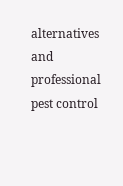alternatives and professional pest control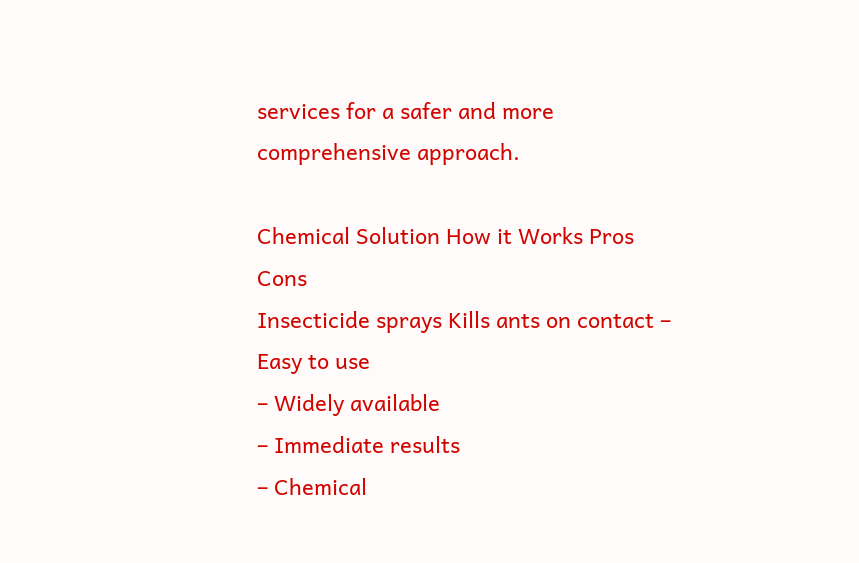services for a safer and more comprehensive approach.

Chemical Solution How it Works Pros Cons
Insecticide sprays Kills ants on contact – Easy to use
– Widely available
– Immediate results
– Chemical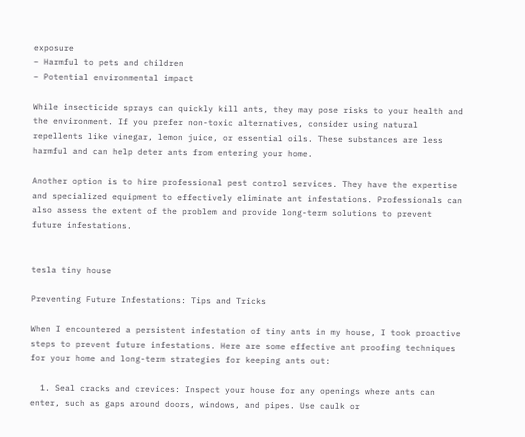exposure
– Harmful to pets and children
– Potential environmental impact

While insecticide sprays can quickly kill ants, they may pose risks to your health and the environment. If you prefer non-toxic alternatives, consider using natural repellents like vinegar, lemon juice, or essential oils. These substances are less harmful and can help deter ants from entering your home.

Another option is to hire professional pest control services. They have the expertise and specialized equipment to effectively eliminate ant infestations. Professionals can also assess the extent of the problem and provide long-term solutions to prevent future infestations.


tesla tiny house

Preventing Future Infestations: Tips and Tricks

When I encountered a persistent infestation of tiny ants in my house, I took proactive steps to prevent future infestations. Here are some effective ant proofing techniques for your home and long-term strategies for keeping ants out:

  1. Seal cracks and crevices: Inspect your house for any openings where ants can enter, such as gaps around doors, windows, and pipes. Use caulk or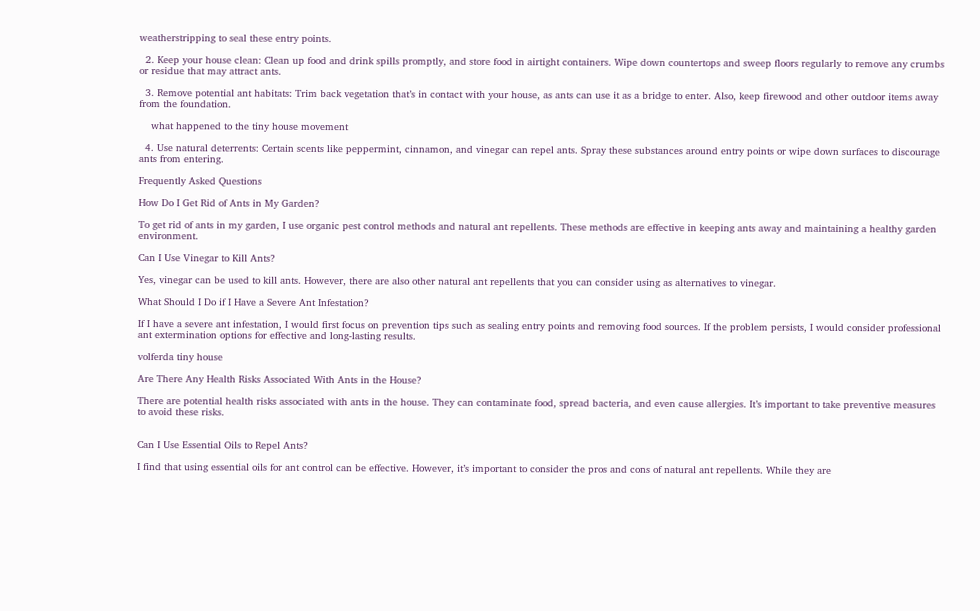weatherstripping to seal these entry points.

  2. Keep your house clean: Clean up food and drink spills promptly, and store food in airtight containers. Wipe down countertops and sweep floors regularly to remove any crumbs or residue that may attract ants.

  3. Remove potential ant habitats: Trim back vegetation that’s in contact with your house, as ants can use it as a bridge to enter. Also, keep firewood and other outdoor items away from the foundation.

    what happened to the tiny house movement

  4. Use natural deterrents: Certain scents like peppermint, cinnamon, and vinegar can repel ants. Spray these substances around entry points or wipe down surfaces to discourage ants from entering.

Frequently Asked Questions

How Do I Get Rid of Ants in My Garden?

To get rid of ants in my garden, I use organic pest control methods and natural ant repellents. These methods are effective in keeping ants away and maintaining a healthy garden environment.

Can I Use Vinegar to Kill Ants?

Yes, vinegar can be used to kill ants. However, there are also other natural ant repellents that you can consider using as alternatives to vinegar.

What Should I Do if I Have a Severe Ant Infestation?

If I have a severe ant infestation, I would first focus on prevention tips such as sealing entry points and removing food sources. If the problem persists, I would consider professional ant extermination options for effective and long-lasting results.

volferda tiny house

Are There Any Health Risks Associated With Ants in the House?

There are potential health risks associated with ants in the house. They can contaminate food, spread bacteria, and even cause allergies. It’s important to take preventive measures to avoid these risks.


Can I Use Essential Oils to Repel Ants?

I find that using essential oils for ant control can be effective. However, it’s important to consider the pros and cons of natural ant repellents. While they are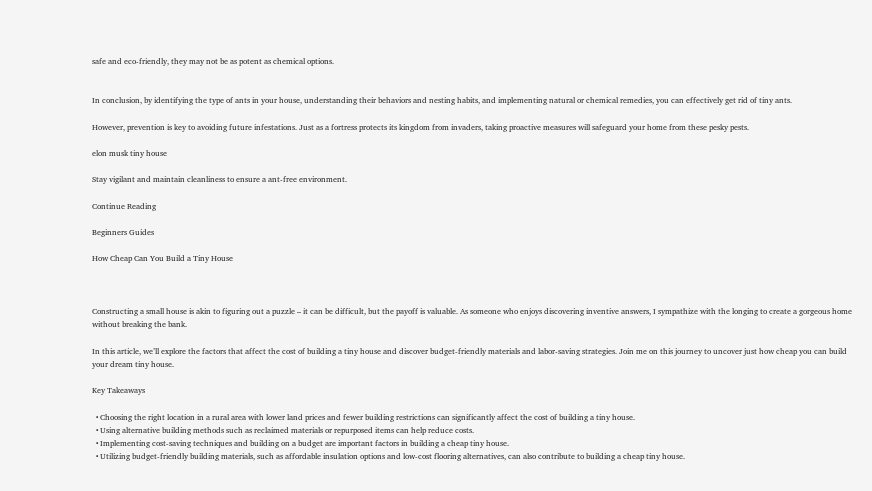safe and eco-friendly, they may not be as potent as chemical options.


In conclusion, by identifying the type of ants in your house, understanding their behaviors and nesting habits, and implementing natural or chemical remedies, you can effectively get rid of tiny ants.

However, prevention is key to avoiding future infestations. Just as a fortress protects its kingdom from invaders, taking proactive measures will safeguard your home from these pesky pests.

elon musk tiny house

Stay vigilant and maintain cleanliness to ensure a ant-free environment.

Continue Reading

Beginners Guides

How Cheap Can You Build a Tiny House



Constructing a small house is akin to figuring out a puzzle – it can be difficult, but the payoff is valuable. As someone who enjoys discovering inventive answers, I sympathize with the longing to create a gorgeous home without breaking the bank.

In this article, we’ll explore the factors that affect the cost of building a tiny house and discover budget-friendly materials and labor-saving strategies. Join me on this journey to uncover just how cheap you can build your dream tiny house.

Key Takeaways

  • Choosing the right location in a rural area with lower land prices and fewer building restrictions can significantly affect the cost of building a tiny house.
  • Using alternative building methods such as reclaimed materials or repurposed items can help reduce costs.
  • Implementing cost-saving techniques and building on a budget are important factors in building a cheap tiny house.
  • Utilizing budget-friendly building materials, such as affordable insulation options and low-cost flooring alternatives, can also contribute to building a cheap tiny house.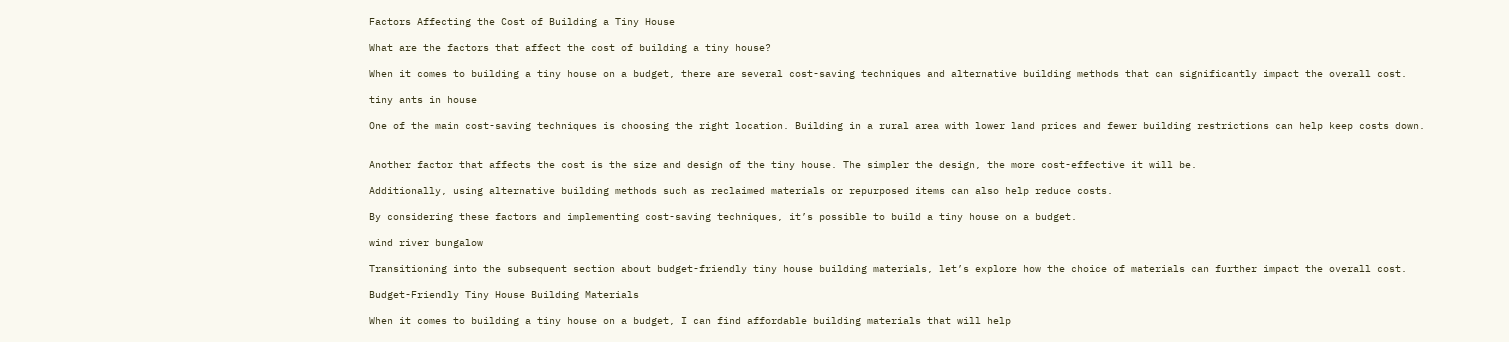Factors Affecting the Cost of Building a Tiny House

What are the factors that affect the cost of building a tiny house?

When it comes to building a tiny house on a budget, there are several cost-saving techniques and alternative building methods that can significantly impact the overall cost.

tiny ants in house

One of the main cost-saving techniques is choosing the right location. Building in a rural area with lower land prices and fewer building restrictions can help keep costs down.


Another factor that affects the cost is the size and design of the tiny house. The simpler the design, the more cost-effective it will be.

Additionally, using alternative building methods such as reclaimed materials or repurposed items can also help reduce costs.

By considering these factors and implementing cost-saving techniques, it’s possible to build a tiny house on a budget.

wind river bungalow

Transitioning into the subsequent section about budget-friendly tiny house building materials, let’s explore how the choice of materials can further impact the overall cost.

Budget-Friendly Tiny House Building Materials

When it comes to building a tiny house on a budget, I can find affordable building materials that will help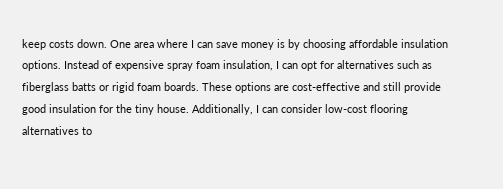keep costs down. One area where I can save money is by choosing affordable insulation options. Instead of expensive spray foam insulation, I can opt for alternatives such as fiberglass batts or rigid foam boards. These options are cost-effective and still provide good insulation for the tiny house. Additionally, I can consider low-cost flooring alternatives to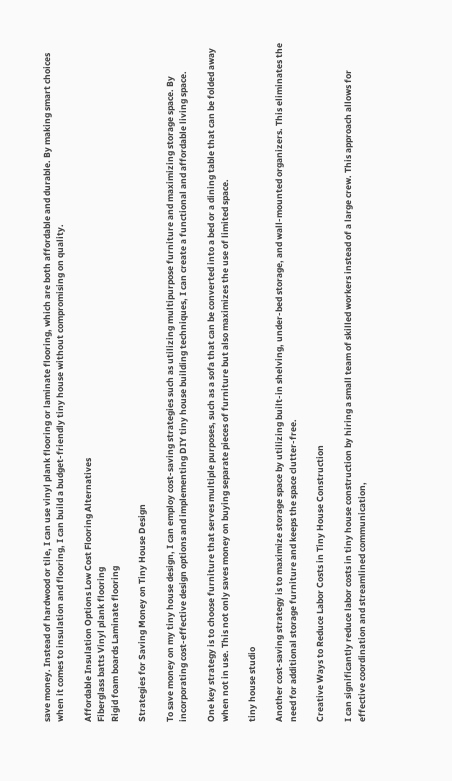save money. Instead of hardwood or tile, I can use vinyl plank flooring or laminate flooring, which are both affordable and durable. By making smart choices when it comes to insulation and flooring, I can build a budget-friendly tiny house without compromising on quality.

Affordable Insulation Options Low Cost Flooring Alternatives
Fiberglass batts Vinyl plank flooring
Rigid foam boards Laminate flooring

Strategies for Saving Money on Tiny House Design

To save money on my tiny house design, I can employ cost-saving strategies such as utilizing multipurpose furniture and maximizing storage space. By incorporating cost-effective design options and implementing DIY tiny house building techniques, I can create a functional and affordable living space.

One key strategy is to choose furniture that serves multiple purposes, such as a sofa that can be converted into a bed or a dining table that can be folded away when not in use. This not only saves money on buying separate pieces of furniture but also maximizes the use of limited space.

tiny house studio

Another cost-saving strategy is to maximize storage space by utilizing built-in shelving, under-bed storage, and wall-mounted organizers. This eliminates the need for additional storage furniture and keeps the space clutter-free.

Creative Ways to Reduce Labor Costs in Tiny House Construction

I can significantly reduce labor costs in tiny house construction by hiring a small team of skilled workers instead of a large crew. This approach allows for effective coordination and streamlined communication,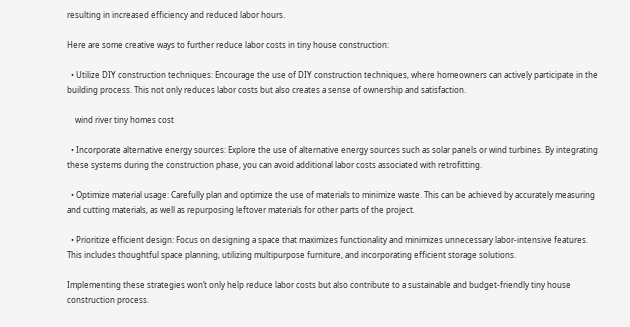resulting in increased efficiency and reduced labor hours.

Here are some creative ways to further reduce labor costs in tiny house construction:

  • Utilize DIY construction techniques: Encourage the use of DIY construction techniques, where homeowners can actively participate in the building process. This not only reduces labor costs but also creates a sense of ownership and satisfaction.

    wind river tiny homes cost

  • Incorporate alternative energy sources: Explore the use of alternative energy sources such as solar panels or wind turbines. By integrating these systems during the construction phase, you can avoid additional labor costs associated with retrofitting.

  • Optimize material usage: Carefully plan and optimize the use of materials to minimize waste. This can be achieved by accurately measuring and cutting materials, as well as repurposing leftover materials for other parts of the project.

  • Prioritize efficient design: Focus on designing a space that maximizes functionality and minimizes unnecessary labor-intensive features. This includes thoughtful space planning, utilizing multipurpose furniture, and incorporating efficient storage solutions.

Implementing these strategies won’t only help reduce labor costs but also contribute to a sustainable and budget-friendly tiny house construction process.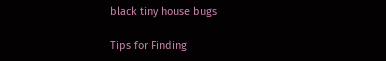black tiny house bugs

Tips for Finding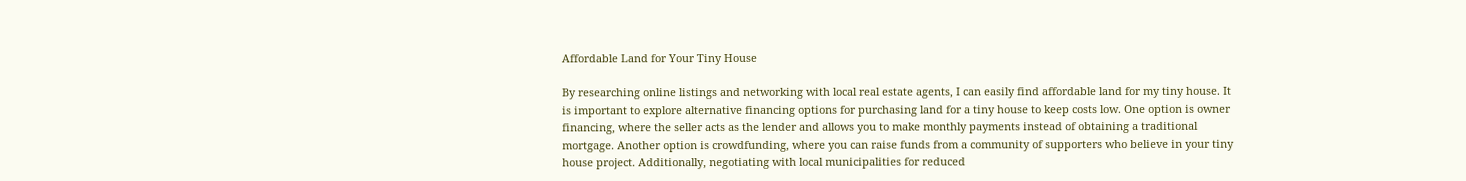Affordable Land for Your Tiny House

By researching online listings and networking with local real estate agents, I can easily find affordable land for my tiny house. It is important to explore alternative financing options for purchasing land for a tiny house to keep costs low. One option is owner financing, where the seller acts as the lender and allows you to make monthly payments instead of obtaining a traditional mortgage. Another option is crowdfunding, where you can raise funds from a community of supporters who believe in your tiny house project. Additionally, negotiating with local municipalities for reduced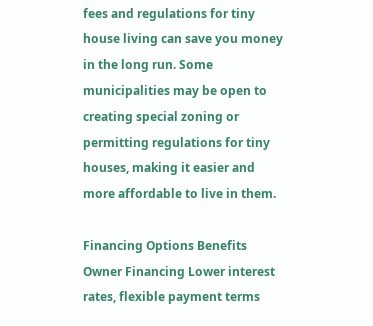fees and regulations for tiny house living can save you money in the long run. Some municipalities may be open to creating special zoning or permitting regulations for tiny houses, making it easier and more affordable to live in them.

Financing Options Benefits
Owner Financing Lower interest rates, flexible payment terms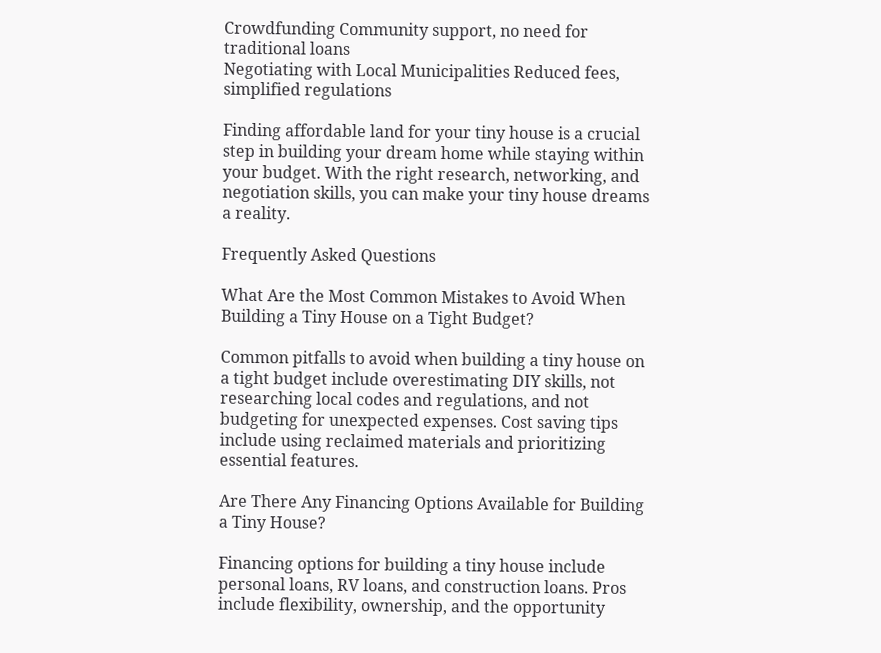Crowdfunding Community support, no need for traditional loans
Negotiating with Local Municipalities Reduced fees, simplified regulations

Finding affordable land for your tiny house is a crucial step in building your dream home while staying within your budget. With the right research, networking, and negotiation skills, you can make your tiny house dreams a reality.

Frequently Asked Questions

What Are the Most Common Mistakes to Avoid When Building a Tiny House on a Tight Budget?

Common pitfalls to avoid when building a tiny house on a tight budget include overestimating DIY skills, not researching local codes and regulations, and not budgeting for unexpected expenses. Cost saving tips include using reclaimed materials and prioritizing essential features.

Are There Any Financing Options Available for Building a Tiny House?

Financing options for building a tiny house include personal loans, RV loans, and construction loans. Pros include flexibility, ownership, and the opportunity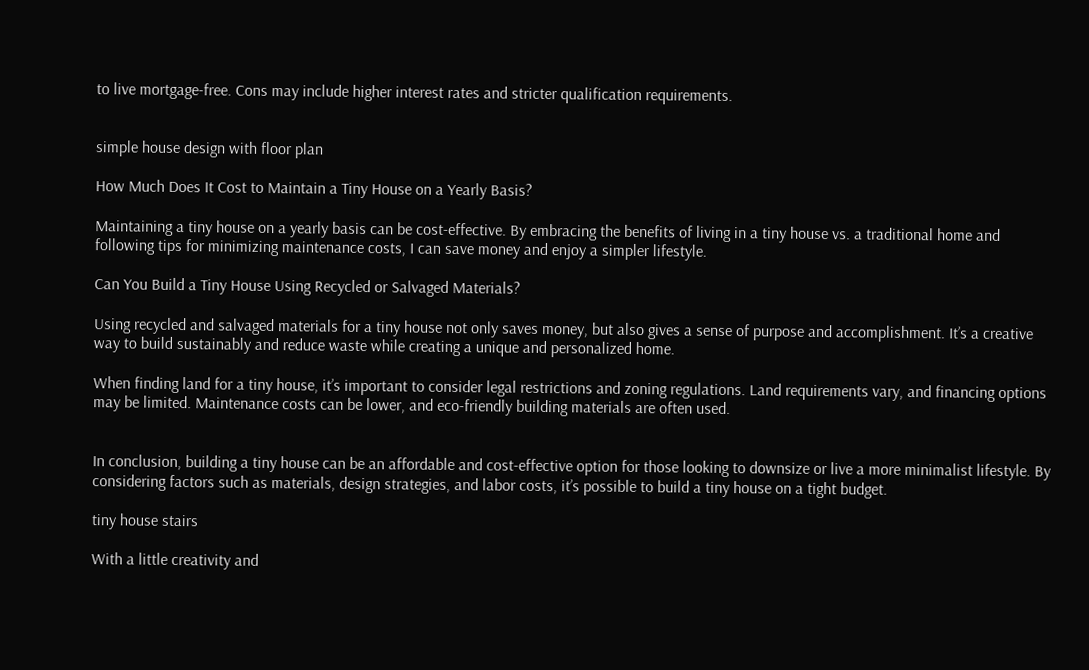to live mortgage-free. Cons may include higher interest rates and stricter qualification requirements.


simple house design with floor plan

How Much Does It Cost to Maintain a Tiny House on a Yearly Basis?

Maintaining a tiny house on a yearly basis can be cost-effective. By embracing the benefits of living in a tiny house vs. a traditional home and following tips for minimizing maintenance costs, I can save money and enjoy a simpler lifestyle.

Can You Build a Tiny House Using Recycled or Salvaged Materials?

Using recycled and salvaged materials for a tiny house not only saves money, but also gives a sense of purpose and accomplishment. It’s a creative way to build sustainably and reduce waste while creating a unique and personalized home.

When finding land for a tiny house, it’s important to consider legal restrictions and zoning regulations. Land requirements vary, and financing options may be limited. Maintenance costs can be lower, and eco-friendly building materials are often used.


In conclusion, building a tiny house can be an affordable and cost-effective option for those looking to downsize or live a more minimalist lifestyle. By considering factors such as materials, design strategies, and labor costs, it’s possible to build a tiny house on a tight budget.

tiny house stairs

With a little creativity and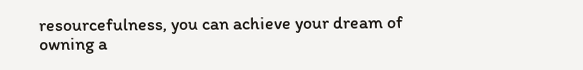resourcefulness, you can achieve your dream of owning a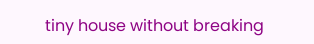tiny house without breaking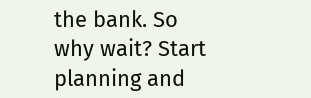the bank. So why wait? Start planning and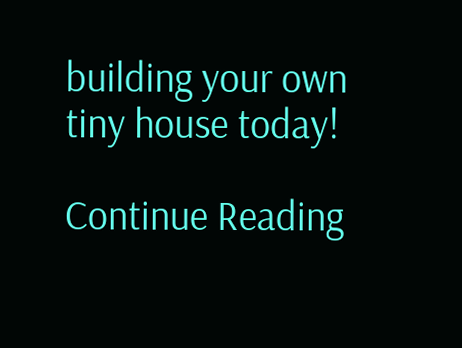building your own tiny house today!

Continue Reading